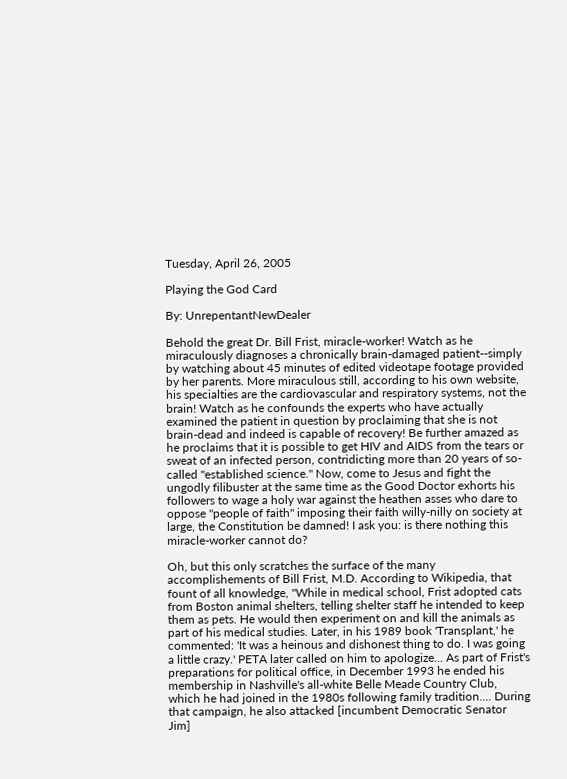Tuesday, April 26, 2005

Playing the God Card

By: UnrepentantNewDealer

Behold the great Dr. Bill Frist, miracle-worker! Watch as he miraculously diagnoses a chronically brain-damaged patient--simply by watching about 45 minutes of edited videotape footage provided by her parents. More miraculous still, according to his own website, his specialties are the cardiovascular and respiratory systems, not the brain! Watch as he confounds the experts who have actually examined the patient in question by proclaiming that she is not brain-dead and indeed is capable of recovery! Be further amazed as he proclaims that it is possible to get HIV and AIDS from the tears or sweat of an infected person, contridicting more than 20 years of so-called "established science." Now, come to Jesus and fight the ungodly filibuster at the same time as the Good Doctor exhorts his followers to wage a holy war against the heathen asses who dare to oppose "people of faith" imposing their faith willy-nilly on society at large, the Constitution be damned! I ask you: is there nothing this miracle-worker cannot do?

Oh, but this only scratches the surface of the many accomplishements of Bill Frist, M.D. According to Wikipedia, that fount of all knowledge, "While in medical school, Frist adopted cats from Boston animal shelters, telling shelter staff he intended to keep them as pets. He would then experiment on and kill the animals as part of his medical studies. Later, in his 1989 book 'Transplant,' he commented: 'It was a heinous and dishonest thing to do. I was going a little crazy.' PETA later called on him to apologize... As part of Frist's preparations for political office, in December 1993 he ended his membership in Nashville's all-white Belle Meade Country Club, which he had joined in the 1980s following family tradition.... During that campaign, he also attacked [incumbent Democratic Senator Jim]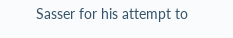Sasser for his attempt to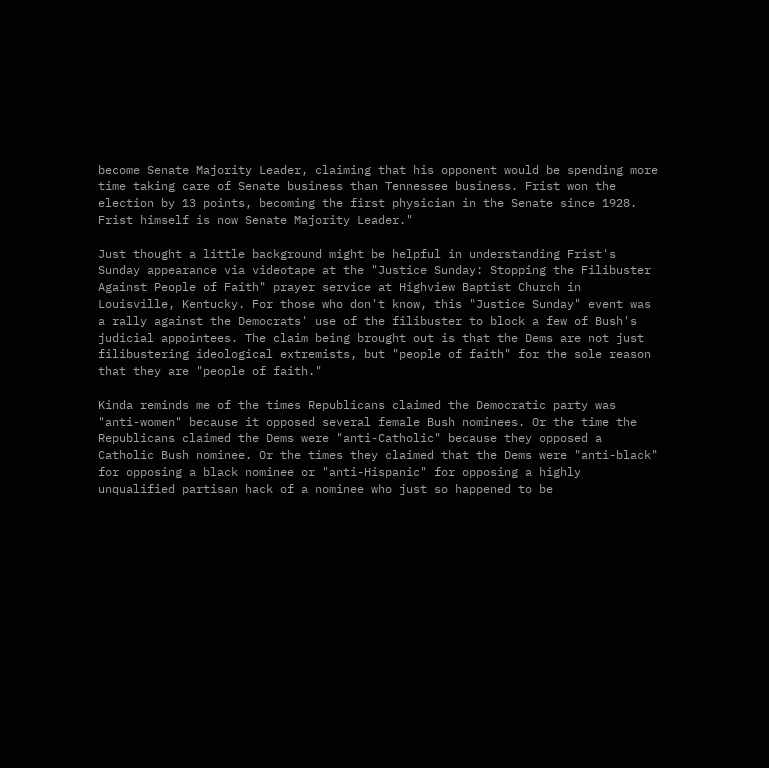become Senate Majority Leader, claiming that his opponent would be spending more time taking care of Senate business than Tennessee business. Frist won the election by 13 points, becoming the first physician in the Senate since 1928. Frist himself is now Senate Majority Leader."

Just thought a little background might be helpful in understanding Frist's Sunday appearance via videotape at the "Justice Sunday: Stopping the Filibuster Against People of Faith" prayer service at Highview Baptist Church in Louisville, Kentucky. For those who don't know, this "Justice Sunday" event was a rally against the Democrats' use of the filibuster to block a few of Bush's judicial appointees. The claim being brought out is that the Dems are not just filibustering ideological extremists, but "people of faith" for the sole reason that they are "people of faith."

Kinda reminds me of the times Republicans claimed the Democratic party was "anti-women" because it opposed several female Bush nominees. Or the time the Republicans claimed the Dems were "anti-Catholic" because they opposed a Catholic Bush nominee. Or the times they claimed that the Dems were "anti-black" for opposing a black nominee or "anti-Hispanic" for opposing a highly unqualified partisan hack of a nominee who just so happened to be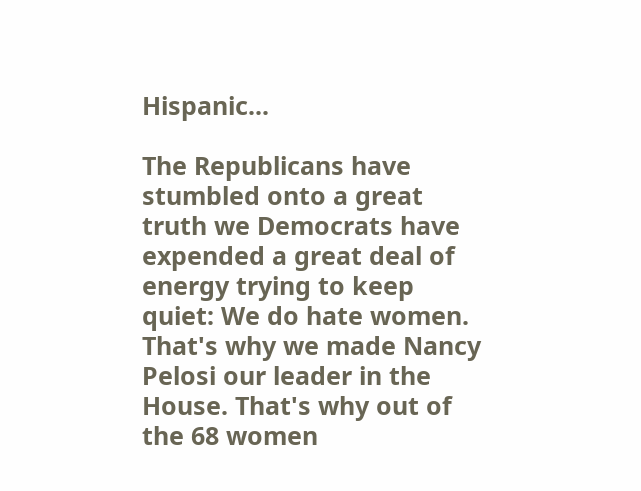Hispanic...

The Republicans have stumbled onto a great truth we Democrats have expended a great deal of energy trying to keep quiet: We do hate women. That's why we made Nancy Pelosi our leader in the House. That's why out of the 68 women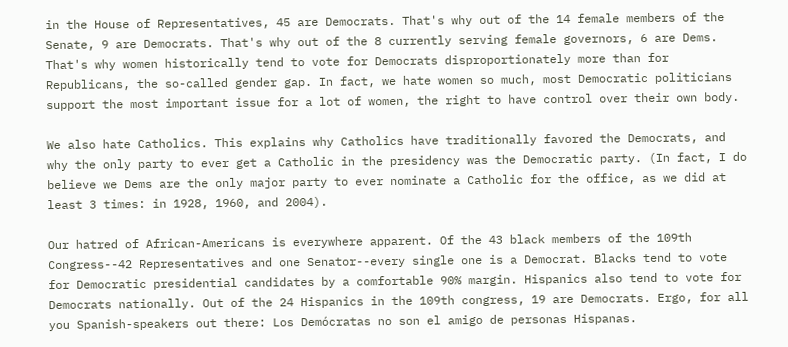in the House of Representatives, 45 are Democrats. That's why out of the 14 female members of the Senate, 9 are Democrats. That's why out of the 8 currently serving female governors, 6 are Dems. That's why women historically tend to vote for Democrats disproportionately more than for Republicans, the so-called gender gap. In fact, we hate women so much, most Democratic politicians support the most important issue for a lot of women, the right to have control over their own body.

We also hate Catholics. This explains why Catholics have traditionally favored the Democrats, and why the only party to ever get a Catholic in the presidency was the Democratic party. (In fact, I do believe we Dems are the only major party to ever nominate a Catholic for the office, as we did at least 3 times: in 1928, 1960, and 2004).

Our hatred of African-Americans is everywhere apparent. Of the 43 black members of the 109th Congress--42 Representatives and one Senator--every single one is a Democrat. Blacks tend to vote for Democratic presidential candidates by a comfortable 90% margin. Hispanics also tend to vote for Democrats nationally. Out of the 24 Hispanics in the 109th congress, 19 are Democrats. Ergo, for all you Spanish-speakers out there: Los Demócratas no son el amigo de personas Hispanas.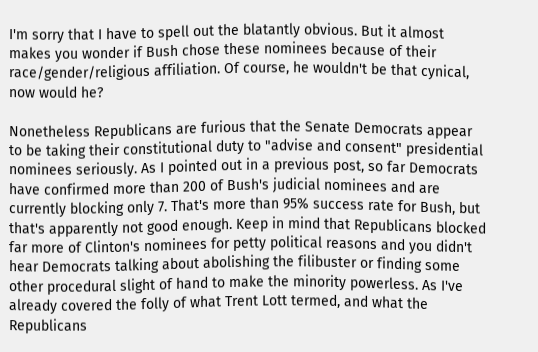I'm sorry that I have to spell out the blatantly obvious. But it almost makes you wonder if Bush chose these nominees because of their race/gender/religious affiliation. Of course, he wouldn't be that cynical, now would he?

Nonetheless Republicans are furious that the Senate Democrats appear to be taking their constitutional duty to "advise and consent" presidential nominees seriously. As I pointed out in a previous post, so far Democrats have confirmed more than 200 of Bush's judicial nominees and are currently blocking only 7. That's more than 95% success rate for Bush, but that's apparently not good enough. Keep in mind that Republicans blocked far more of Clinton's nominees for petty political reasons and you didn't hear Democrats talking about abolishing the filibuster or finding some other procedural slight of hand to make the minority powerless. As I've already covered the folly of what Trent Lott termed, and what the Republicans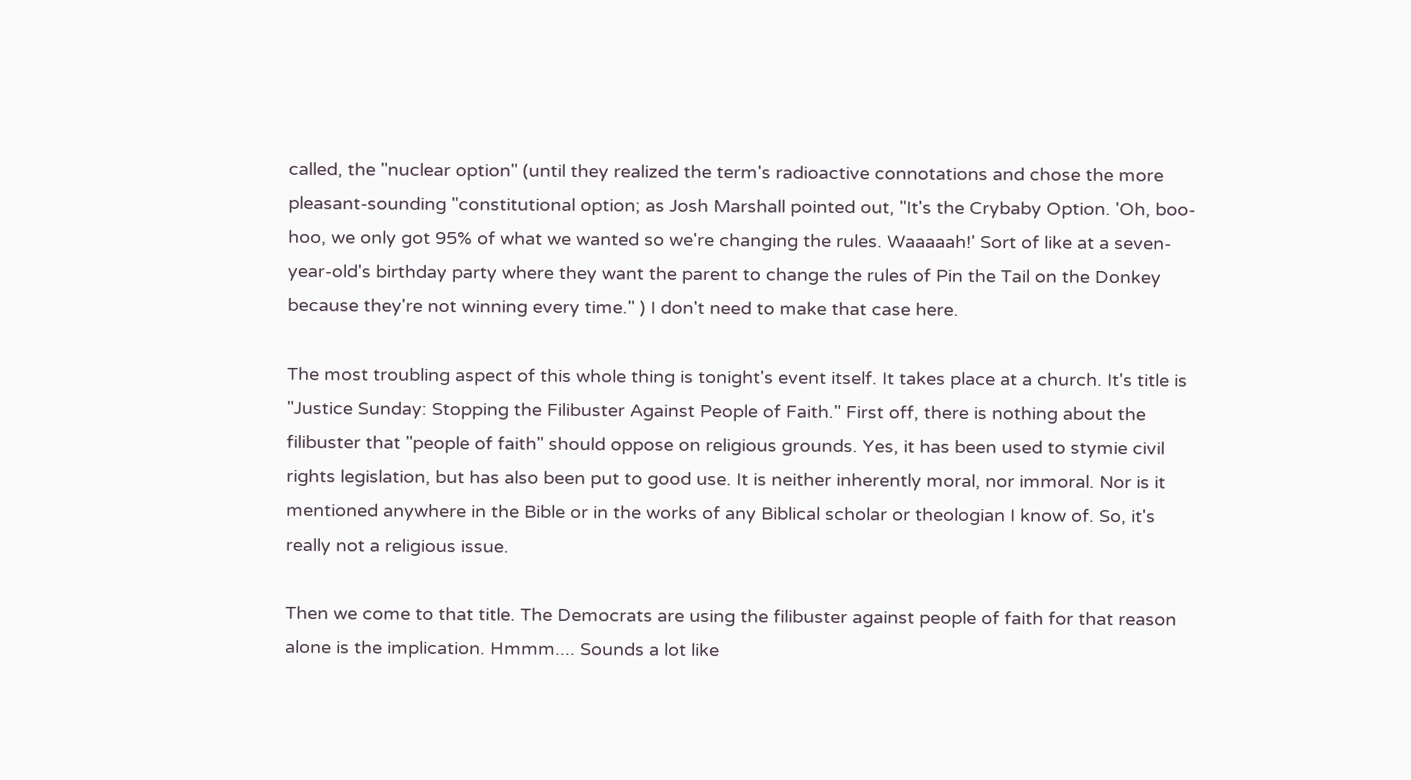called, the "nuclear option" (until they realized the term's radioactive connotations and chose the more pleasant-sounding "constitutional option; as Josh Marshall pointed out, "It's the Crybaby Option. 'Oh, boo-hoo, we only got 95% of what we wanted so we're changing the rules. Waaaaah!' Sort of like at a seven-year-old's birthday party where they want the parent to change the rules of Pin the Tail on the Donkey because they're not winning every time." ) I don't need to make that case here.

The most troubling aspect of this whole thing is tonight's event itself. It takes place at a church. It's title is "Justice Sunday: Stopping the Filibuster Against People of Faith." First off, there is nothing about the filibuster that "people of faith" should oppose on religious grounds. Yes, it has been used to stymie civil rights legislation, but has also been put to good use. It is neither inherently moral, nor immoral. Nor is it mentioned anywhere in the Bible or in the works of any Biblical scholar or theologian I know of. So, it's really not a religious issue.

Then we come to that title. The Democrats are using the filibuster against people of faith for that reason alone is the implication. Hmmm.... Sounds a lot like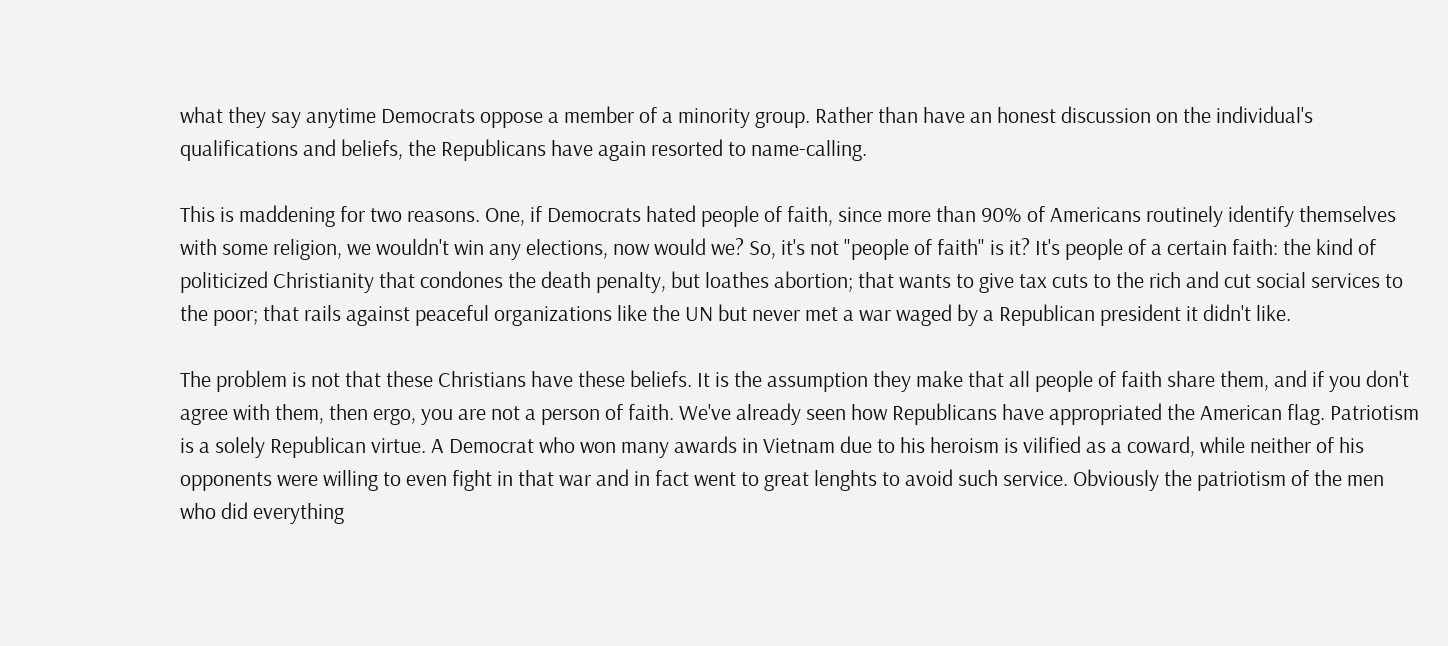what they say anytime Democrats oppose a member of a minority group. Rather than have an honest discussion on the individual's qualifications and beliefs, the Republicans have again resorted to name-calling.

This is maddening for two reasons. One, if Democrats hated people of faith, since more than 90% of Americans routinely identify themselves with some religion, we wouldn't win any elections, now would we? So, it's not "people of faith" is it? It's people of a certain faith: the kind of politicized Christianity that condones the death penalty, but loathes abortion; that wants to give tax cuts to the rich and cut social services to the poor; that rails against peaceful organizations like the UN but never met a war waged by a Republican president it didn't like.

The problem is not that these Christians have these beliefs. It is the assumption they make that all people of faith share them, and if you don't agree with them, then ergo, you are not a person of faith. We've already seen how Republicans have appropriated the American flag. Patriotism is a solely Republican virtue. A Democrat who won many awards in Vietnam due to his heroism is vilified as a coward, while neither of his opponents were willing to even fight in that war and in fact went to great lenghts to avoid such service. Obviously the patriotism of the men who did everything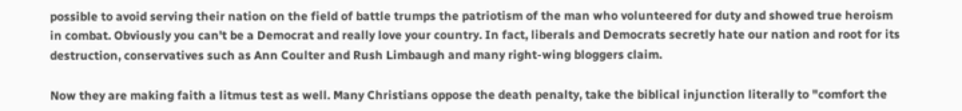possible to avoid serving their nation on the field of battle trumps the patriotism of the man who volunteered for duty and showed true heroism in combat. Obviously you can't be a Democrat and really love your country. In fact, liberals and Democrats secretly hate our nation and root for its destruction, conservatives such as Ann Coulter and Rush Limbaugh and many right-wing bloggers claim.

Now they are making faith a litmus test as well. Many Christians oppose the death penalty, take the biblical injunction literally to "comfort the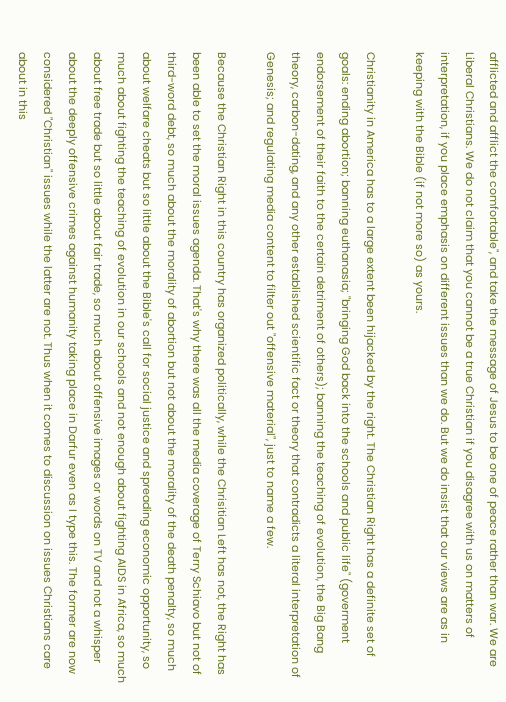afflicted and afflict the comfortable", and take the message of Jesus to be one of peace rather than war. We are Liberal Christians. We do not claim that you cannot be a true Christian if you disagree with us on matters of interpretation, if you place emphasis on different issues than we do. But we do insist that our views are as in keeping with the Bible (if not more so) as yours.

Christianity in America has to a large extent been hijacked by the right. The Christian Right has a definite set of goals: ending abortion; banning euthanasia; "bringing God back into the schools and public life" (goverment endorsement of their faith to the certain detriment of others); banning the teaching of evolution, the Big Bang theory, carbon-dating, and any other established scientific fact or theory that contradicts a literal interpretation of Genesis; and regulating media content to filter out "offensive material", just to name a few.

Because the Christian Right in this country has organized politically, while the Chrisitian Left has not, the Right has been able to set the moral issues agenda. That's why there was all the media coverage of Terry Schiavo but not of third-word debt, so much about the morality of abortion but not about the morality of the death penalty, so much about welfare cheats but so little about the Bible's call for social justice and spreading economic opportunity, so much about fighting the teaching of evolution in our schools and not enough about fighting AIDS in Africa, so much about free trade but so little about fair trade, so much about offensive images or words on TV and not a whisper about the deeply offensive crimes against humanity taking place in Darfur even as I type this. The former are now considered "Christian" issues while the latter are not. Thus when it comes to discussion on issues Christians care about in this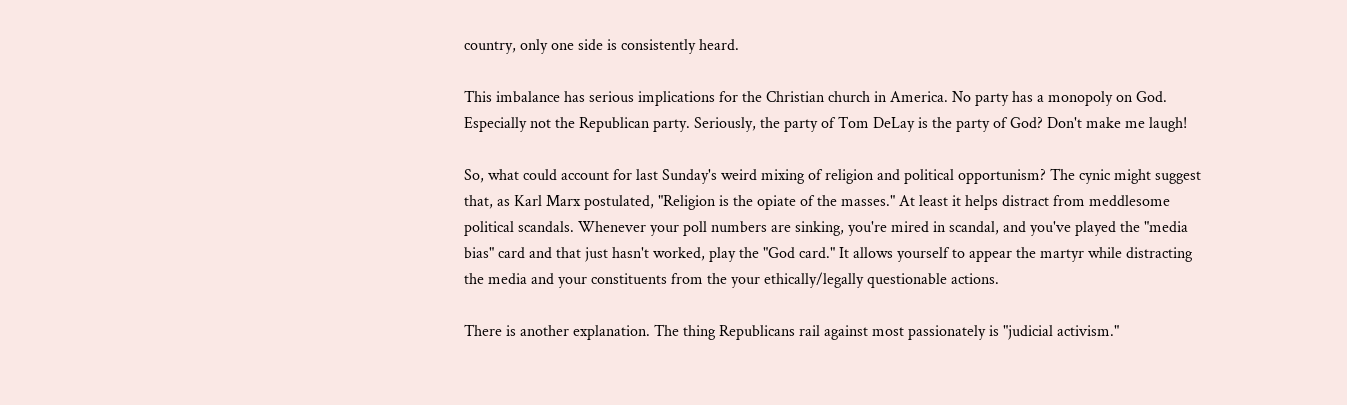country, only one side is consistently heard.

This imbalance has serious implications for the Christian church in America. No party has a monopoly on God. Especially not the Republican party. Seriously, the party of Tom DeLay is the party of God? Don't make me laugh!

So, what could account for last Sunday's weird mixing of religion and political opportunism? The cynic might suggest that, as Karl Marx postulated, "Religion is the opiate of the masses." At least it helps distract from meddlesome political scandals. Whenever your poll numbers are sinking, you're mired in scandal, and you've played the "media bias" card and that just hasn't worked, play the "God card." It allows yourself to appear the martyr while distracting the media and your constituents from the your ethically/legally questionable actions.

There is another explanation. The thing Republicans rail against most passionately is "judicial activism."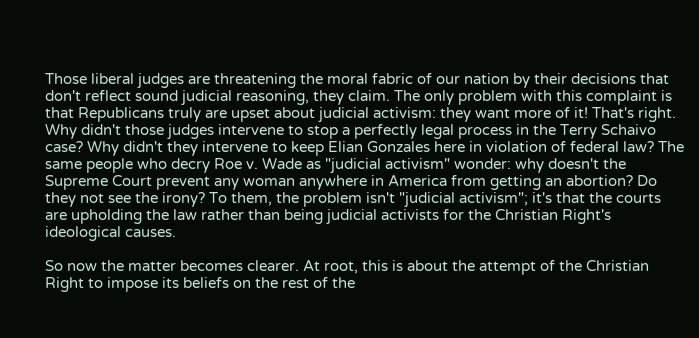Those liberal judges are threatening the moral fabric of our nation by their decisions that don't reflect sound judicial reasoning, they claim. The only problem with this complaint is that Republicans truly are upset about judicial activism: they want more of it! That's right. Why didn't those judges intervene to stop a perfectly legal process in the Terry Schaivo case? Why didn't they intervene to keep Elian Gonzales here in violation of federal law? The same people who decry Roe v. Wade as "judicial activism" wonder: why doesn't the Supreme Court prevent any woman anywhere in America from getting an abortion? Do they not see the irony? To them, the problem isn't "judicial activism"; it's that the courts are upholding the law rather than being judicial activists for the Christian Right's ideological causes.

So now the matter becomes clearer. At root, this is about the attempt of the Christian Right to impose its beliefs on the rest of the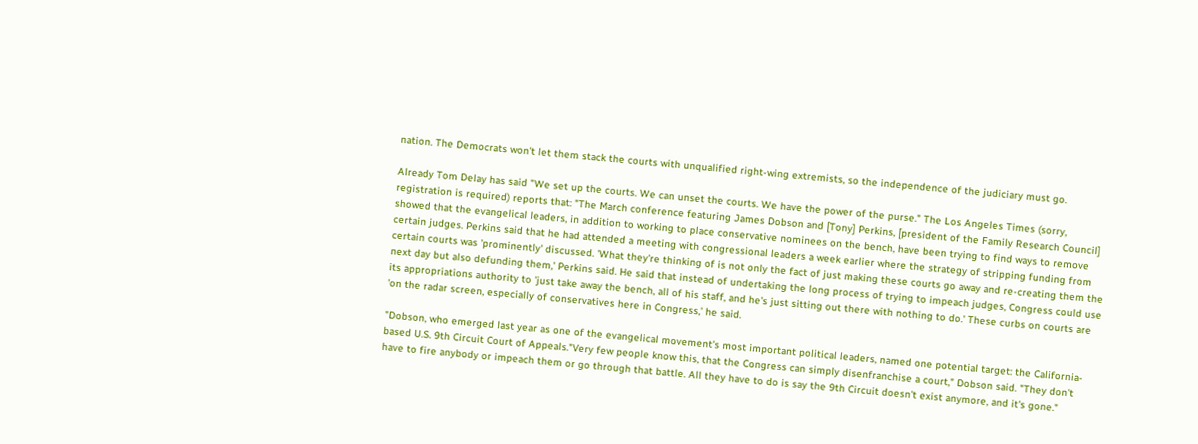nation. The Democrats won't let them stack the courts with unqualified right-wing extremists, so the independence of the judiciary must go.

Already Tom Delay has said "We set up the courts. We can unset the courts. We have the power of the purse." The Los Angeles Times (sorry, registration is required) reports that: "The March conference featuring James Dobson and [Tony] Perkins, [president of the Family Research Council] showed that the evangelical leaders, in addition to working to place conservative nominees on the bench, have been trying to find ways to remove certain judges. Perkins said that he had attended a meeting with congressional leaders a week earlier where the strategy of stripping funding from certain courts was 'prominently' discussed. 'What they're thinking of is not only the fact of just making these courts go away and re-creating them the next day but also defunding them,' Perkins said. He said that instead of undertaking the long process of trying to impeach judges, Congress could use its appropriations authority to 'just take away the bench, all of his staff, and he's just sitting out there with nothing to do.' These curbs on courts are 'on the radar screen, especially of conservatives here in Congress,' he said.

"Dobson, who emerged last year as one of the evangelical movement's most important political leaders, named one potential target: the California-based U.S. 9th Circuit Court of Appeals."Very few people know this, that the Congress can simply disenfranchise a court," Dobson said. "They don't have to fire anybody or impeach them or go through that battle. All they have to do is say the 9th Circuit doesn't exist anymore, and it's gone."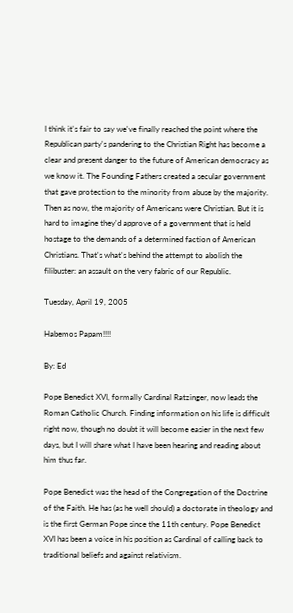I think it's fair to say we've finally reached the point where the Republican party's pandering to the Christian Right has become a clear and present danger to the future of American democracy as we know it. The Founding Fathers created a secular government that gave protection to the minority from abuse by the majority. Then as now, the majority of Americans were Christian. But it is hard to imagine they'd approve of a government that is held hostage to the demands of a determined faction of American Christians. That's what's behind the attempt to abolish the filibuster: an assault on the very fabric of our Republic.

Tuesday, April 19, 2005

Habemos Papam!!!!

By: Ed

Pope Benedict XVI, formally Cardinal Ratzinger, now leads the Roman Catholic Church. Finding information on his life is difficult right now, though no doubt it will become easier in the next few days, but I will share what I have been hearing and reading about him thus far.

Pope Benedict was the head of the Congregation of the Doctrine of the Faith. He has (as he well should) a doctorate in theology and is the first German Pope since the 11th century. Pope Benedict XVI has been a voice in his position as Cardinal of calling back to traditional beliefs and against relativism.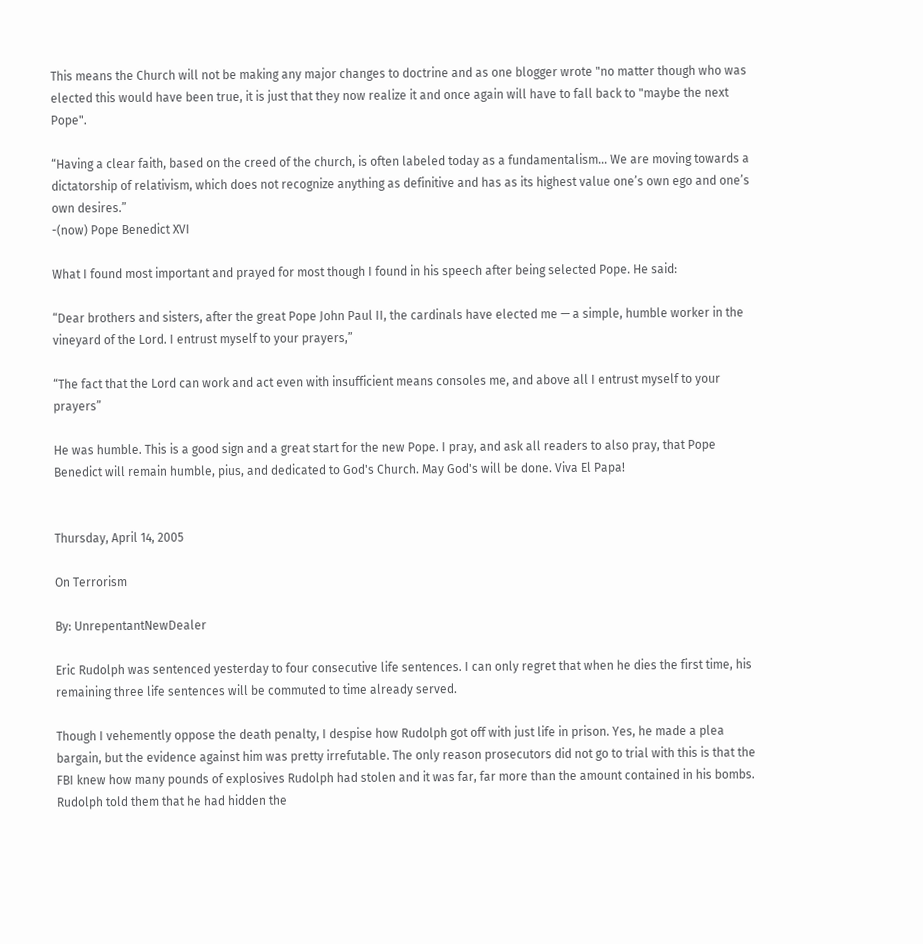This means the Church will not be making any major changes to doctrine and as one blogger wrote "no matter though who was elected this would have been true, it is just that they now realize it and once again will have to fall back to "maybe the next Pope".

“Having a clear faith, based on the creed of the church, is often labeled today as a fundamentalism... We are moving towards a dictatorship of relativism, which does not recognize anything as definitive and has as its highest value one’s own ego and one’s own desires.”
-(now) Pope Benedict XVI

What I found most important and prayed for most though I found in his speech after being selected Pope. He said:

“Dear brothers and sisters, after the great Pope John Paul II, the cardinals have elected me — a simple, humble worker in the vineyard of the Lord. I entrust myself to your prayers,”

“The fact that the Lord can work and act even with insufficient means consoles me, and above all I entrust myself to your prayers”

He was humble. This is a good sign and a great start for the new Pope. I pray, and ask all readers to also pray, that Pope Benedict will remain humble, pius, and dedicated to God's Church. May God's will be done. Viva El Papa!


Thursday, April 14, 2005

On Terrorism

By: UnrepentantNewDealer

Eric Rudolph was sentenced yesterday to four consecutive life sentences. I can only regret that when he dies the first time, his remaining three life sentences will be commuted to time already served.

Though I vehemently oppose the death penalty, I despise how Rudolph got off with just life in prison. Yes, he made a plea bargain, but the evidence against him was pretty irrefutable. The only reason prosecutors did not go to trial with this is that the FBI knew how many pounds of explosives Rudolph had stolen and it was far, far more than the amount contained in his bombs. Rudolph told them that he had hidden the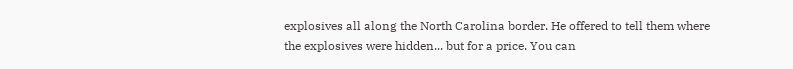explosives all along the North Carolina border. He offered to tell them where the explosives were hidden... but for a price. You can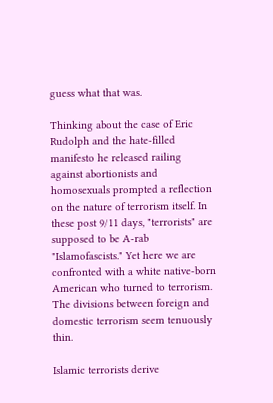guess what that was.

Thinking about the case of Eric Rudolph and the hate-filled manifesto he released railing against abortionists and homosexuals prompted a reflection on the nature of terrorism itself. In these post 9/11 days, "terrorists" are supposed to be A-rab "Islamofascists." Yet here we are confronted with a white native-born American who turned to terrorism. The divisions between foreign and domestic terrorism seem tenuously thin.

Islamic terrorists derive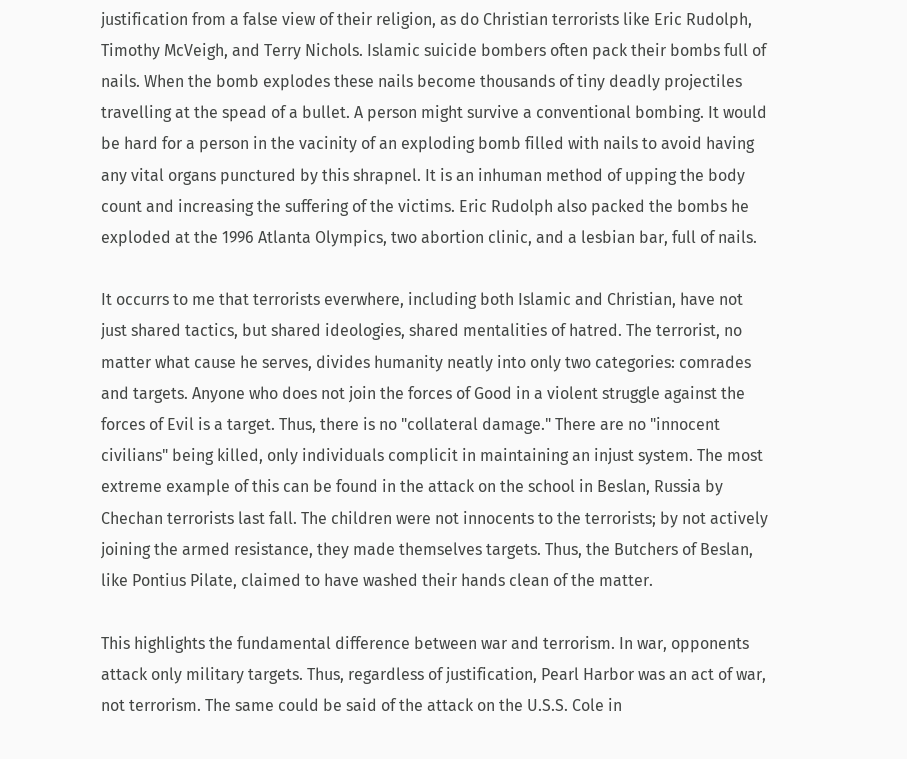justification from a false view of their religion, as do Christian terrorists like Eric Rudolph, Timothy McVeigh, and Terry Nichols. Islamic suicide bombers often pack their bombs full of nails. When the bomb explodes these nails become thousands of tiny deadly projectiles travelling at the spead of a bullet. A person might survive a conventional bombing. It would be hard for a person in the vacinity of an exploding bomb filled with nails to avoid having any vital organs punctured by this shrapnel. It is an inhuman method of upping the body count and increasing the suffering of the victims. Eric Rudolph also packed the bombs he exploded at the 1996 Atlanta Olympics, two abortion clinic, and a lesbian bar, full of nails.

It occurrs to me that terrorists everwhere, including both Islamic and Christian, have not just shared tactics, but shared ideologies, shared mentalities of hatred. The terrorist, no matter what cause he serves, divides humanity neatly into only two categories: comrades and targets. Anyone who does not join the forces of Good in a violent struggle against the forces of Evil is a target. Thus, there is no "collateral damage." There are no "innocent civilians" being killed, only individuals complicit in maintaining an injust system. The most extreme example of this can be found in the attack on the school in Beslan, Russia by Chechan terrorists last fall. The children were not innocents to the terrorists; by not actively joining the armed resistance, they made themselves targets. Thus, the Butchers of Beslan, like Pontius Pilate, claimed to have washed their hands clean of the matter.

This highlights the fundamental difference between war and terrorism. In war, opponents attack only military targets. Thus, regardless of justification, Pearl Harbor was an act of war, not terrorism. The same could be said of the attack on the U.S.S. Cole in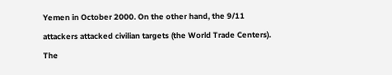Yemen in October 2000. On the other hand, the 9/11 attackers attacked civilian targets (the World Trade Centers). The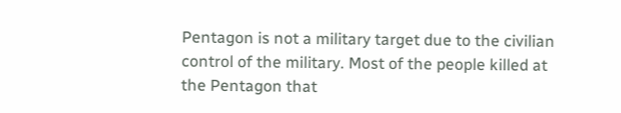Pentagon is not a military target due to the civilian control of the military. Most of the people killed at the Pentagon that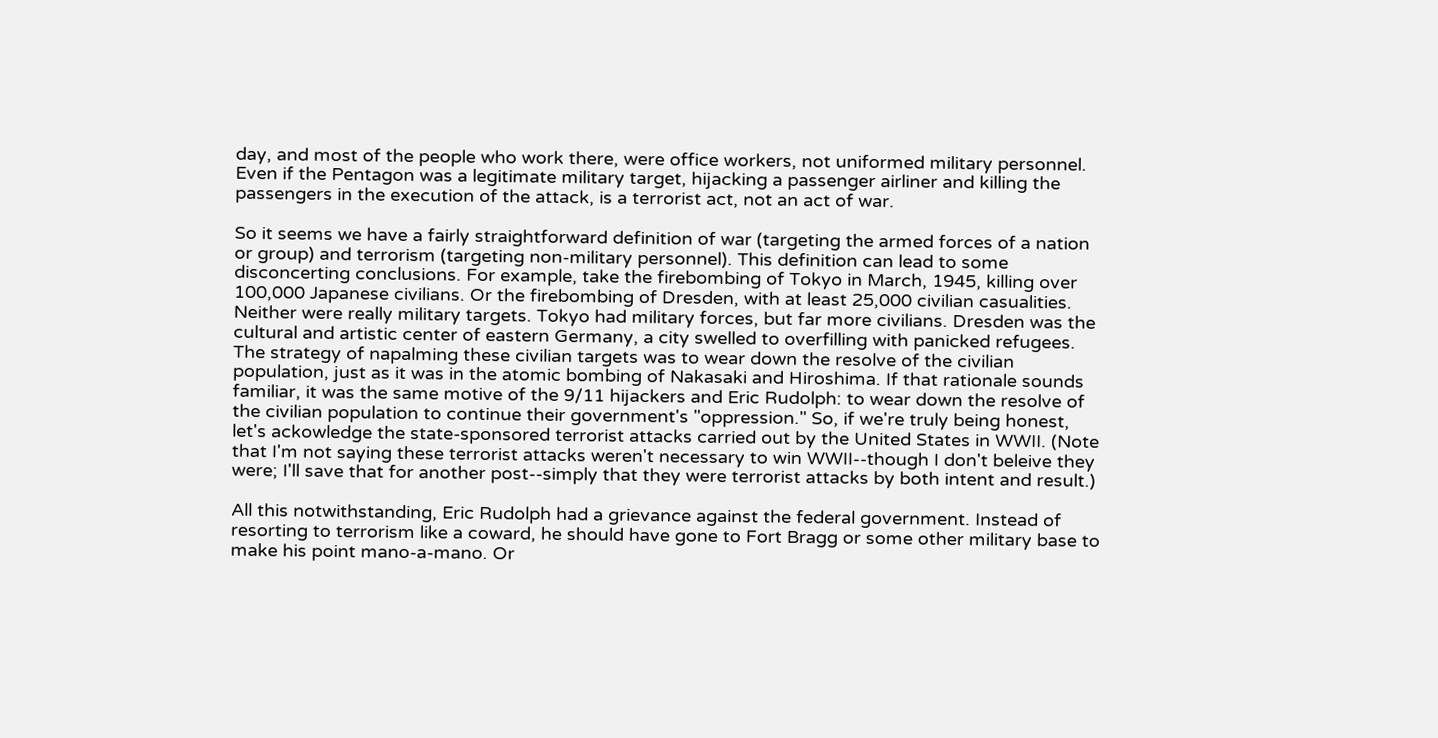day, and most of the people who work there, were office workers, not uniformed military personnel. Even if the Pentagon was a legitimate military target, hijacking a passenger airliner and killing the passengers in the execution of the attack, is a terrorist act, not an act of war.

So it seems we have a fairly straightforward definition of war (targeting the armed forces of a nation or group) and terrorism (targeting non-military personnel). This definition can lead to some disconcerting conclusions. For example, take the firebombing of Tokyo in March, 1945, killing over 100,000 Japanese civilians. Or the firebombing of Dresden, with at least 25,000 civilian casualities. Neither were really military targets. Tokyo had military forces, but far more civilians. Dresden was the cultural and artistic center of eastern Germany, a city swelled to overfilling with panicked refugees. The strategy of napalming these civilian targets was to wear down the resolve of the civilian population, just as it was in the atomic bombing of Nakasaki and Hiroshima. If that rationale sounds familiar, it was the same motive of the 9/11 hijackers and Eric Rudolph: to wear down the resolve of the civilian population to continue their government's "oppression." So, if we're truly being honest, let's ackowledge the state-sponsored terrorist attacks carried out by the United States in WWII. (Note that I'm not saying these terrorist attacks weren't necessary to win WWII--though I don't beleive they were; I'll save that for another post--simply that they were terrorist attacks by both intent and result.)

All this notwithstanding, Eric Rudolph had a grievance against the federal government. Instead of resorting to terrorism like a coward, he should have gone to Fort Bragg or some other military base to make his point mano-a-mano. Or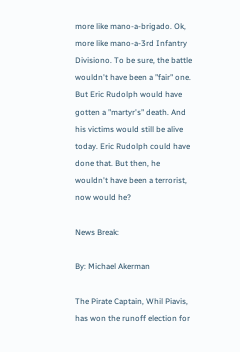more like mano-a-brigado. Ok, more like mano-a-3rd Infantry Divisiono. To be sure, the battle wouldn't have been a "fair" one. But Eric Rudolph would have gotten a "martyr's" death. And his victims would still be alive today. Eric Rudolph could have done that. But then, he wouldn't have been a terrorist, now would he?

News Break:

By: Michael Akerman

The Pirate Captain, Whil Piavis, has won the runoff election for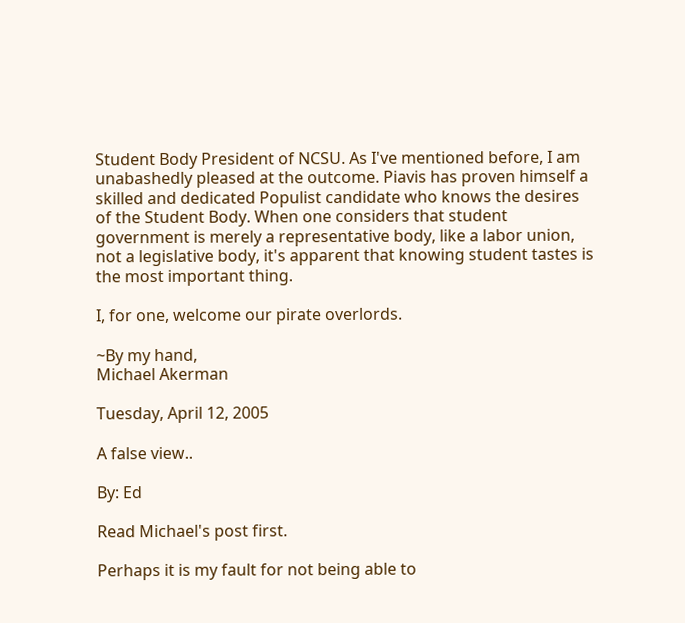Student Body President of NCSU. As I've mentioned before, I am unabashedly pleased at the outcome. Piavis has proven himself a skilled and dedicated Populist candidate who knows the desires of the Student Body. When one considers that student government is merely a representative body, like a labor union, not a legislative body, it's apparent that knowing student tastes is the most important thing.

I, for one, welcome our pirate overlords.

~By my hand,
Michael Akerman

Tuesday, April 12, 2005

A false view..

By: Ed

Read Michael's post first.

Perhaps it is my fault for not being able to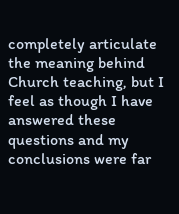completely articulate the meaning behind Church teaching, but I feel as though I have answered these questions and my conclusions were far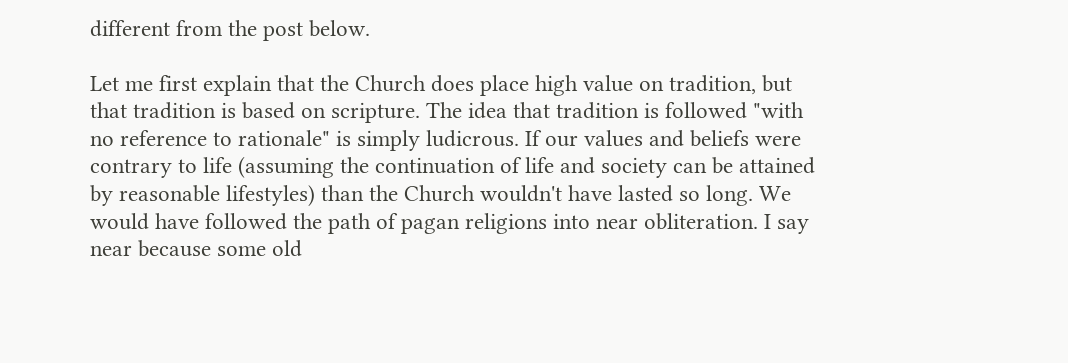different from the post below.

Let me first explain that the Church does place high value on tradition, but that tradition is based on scripture. The idea that tradition is followed "with no reference to rationale" is simply ludicrous. If our values and beliefs were contrary to life (assuming the continuation of life and society can be attained by reasonable lifestyles) than the Church wouldn't have lasted so long. We would have followed the path of pagan religions into near obliteration. I say near because some old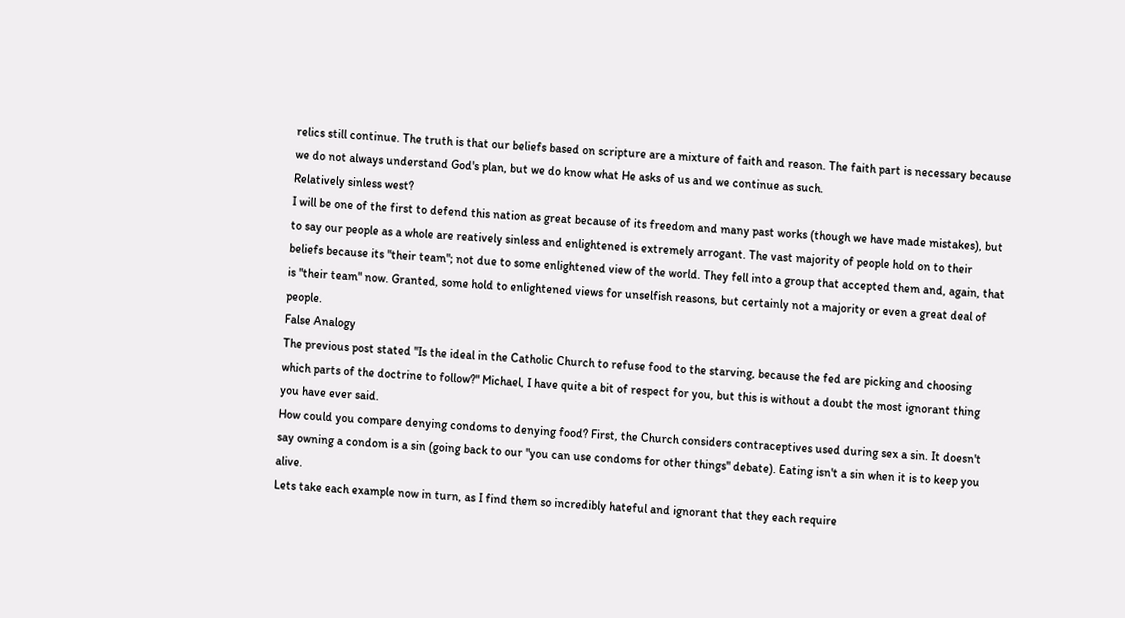relics still continue. The truth is that our beliefs based on scripture are a mixture of faith and reason. The faith part is necessary because we do not always understand God's plan, but we do know what He asks of us and we continue as such.
Relatively sinless west?
I will be one of the first to defend this nation as great because of its freedom and many past works (though we have made mistakes), but to say our people as a whole are reatively sinless and enlightened is extremely arrogant. The vast majority of people hold on to their beliefs because its "their team"; not due to some enlightened view of the world. They fell into a group that accepted them and, again, that is "their team" now. Granted, some hold to enlightened views for unselfish reasons, but certainly not a majority or even a great deal of people.
False Analogy
The previous post stated "Is the ideal in the Catholic Church to refuse food to the starving, because the fed are picking and choosing which parts of the doctrine to follow?" Michael, I have quite a bit of respect for you, but this is without a doubt the most ignorant thing you have ever said.
How could you compare denying condoms to denying food? First, the Church considers contraceptives used during sex a sin. It doesn't say owning a condom is a sin (going back to our "you can use condoms for other things" debate). Eating isn't a sin when it is to keep you alive.
Lets take each example now in turn, as I find them so incredibly hateful and ignorant that they each require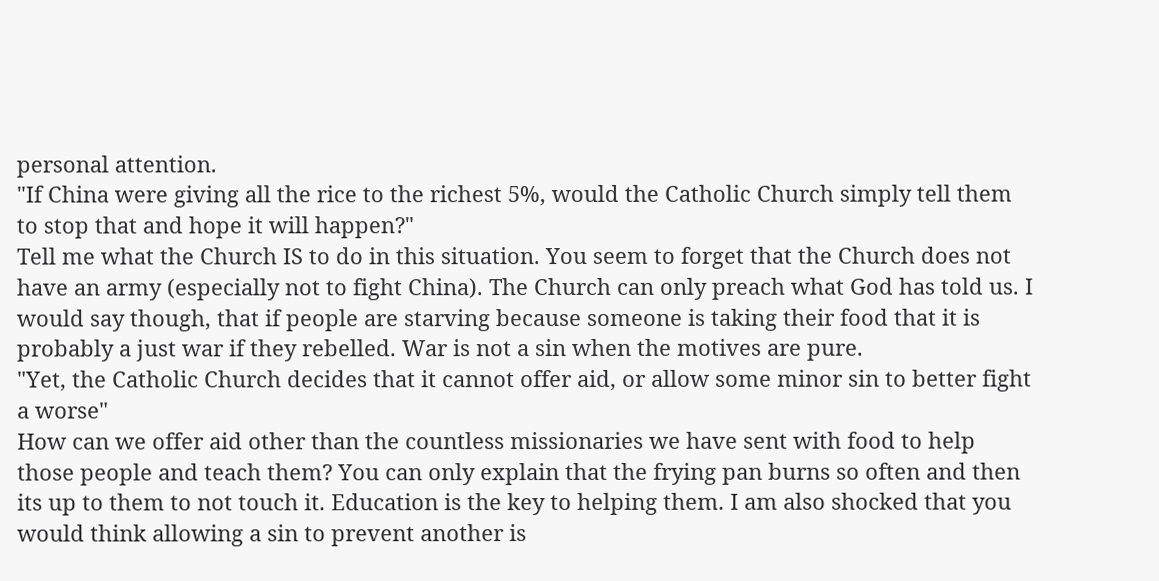personal attention.
"If China were giving all the rice to the richest 5%, would the Catholic Church simply tell them to stop that and hope it will happen?"
Tell me what the Church IS to do in this situation. You seem to forget that the Church does not have an army (especially not to fight China). The Church can only preach what God has told us. I would say though, that if people are starving because someone is taking their food that it is probably a just war if they rebelled. War is not a sin when the motives are pure.
"Yet, the Catholic Church decides that it cannot offer aid, or allow some minor sin to better fight a worse"
How can we offer aid other than the countless missionaries we have sent with food to help those people and teach them? You can only explain that the frying pan burns so often and then its up to them to not touch it. Education is the key to helping them. I am also shocked that you would think allowing a sin to prevent another is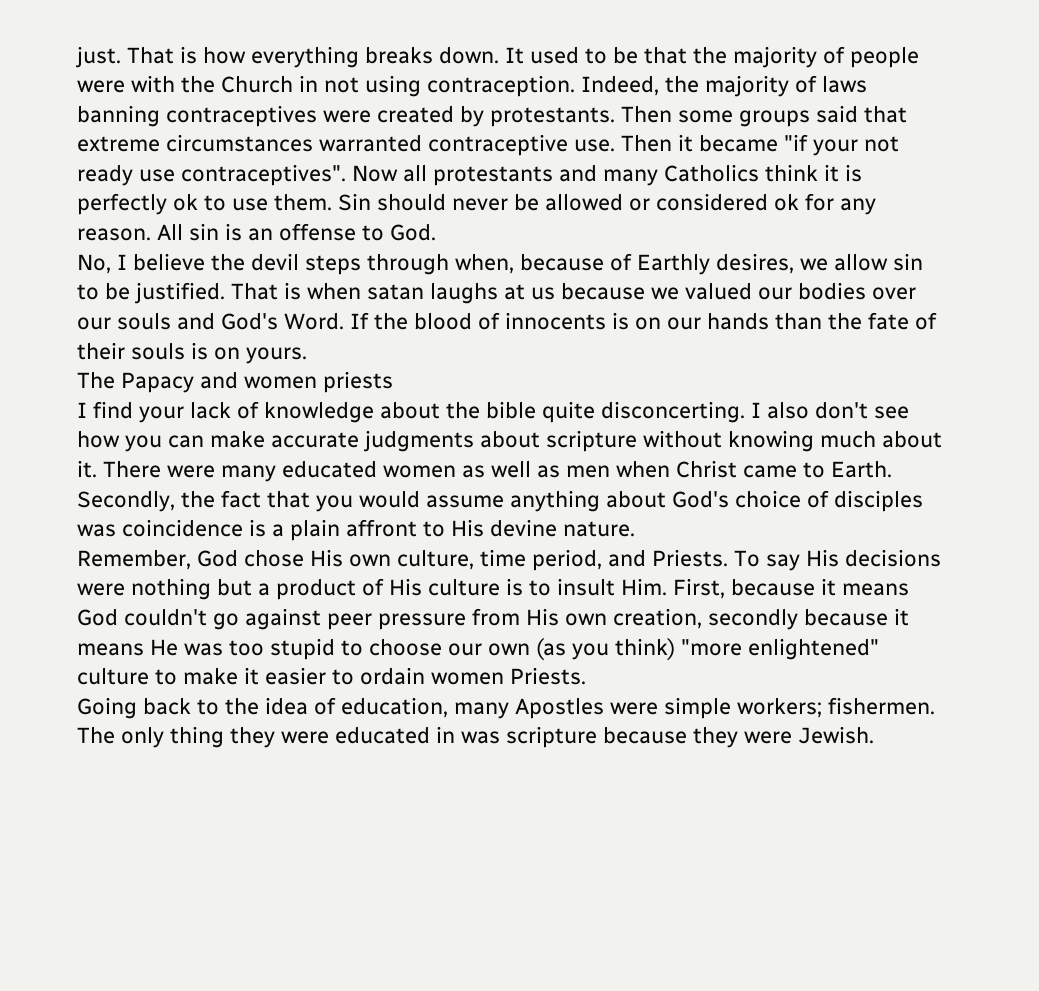just. That is how everything breaks down. It used to be that the majority of people were with the Church in not using contraception. Indeed, the majority of laws banning contraceptives were created by protestants. Then some groups said that extreme circumstances warranted contraceptive use. Then it became "if your not ready use contraceptives". Now all protestants and many Catholics think it is perfectly ok to use them. Sin should never be allowed or considered ok for any reason. All sin is an offense to God.
No, I believe the devil steps through when, because of Earthly desires, we allow sin to be justified. That is when satan laughs at us because we valued our bodies over our souls and God's Word. If the blood of innocents is on our hands than the fate of their souls is on yours.
The Papacy and women priests
I find your lack of knowledge about the bible quite disconcerting. I also don't see how you can make accurate judgments about scripture without knowing much about it. There were many educated women as well as men when Christ came to Earth. Secondly, the fact that you would assume anything about God's choice of disciples was coincidence is a plain affront to His devine nature.
Remember, God chose His own culture, time period, and Priests. To say His decisions were nothing but a product of His culture is to insult Him. First, because it means God couldn't go against peer pressure from His own creation, secondly because it means He was too stupid to choose our own (as you think) "more enlightened" culture to make it easier to ordain women Priests.
Going back to the idea of education, many Apostles were simple workers; fishermen. The only thing they were educated in was scripture because they were Jewish.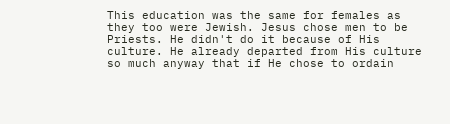This education was the same for females as they too were Jewish. Jesus chose men to be Priests. He didn't do it because of His culture. He already departed from His culture so much anyway that if He chose to ordain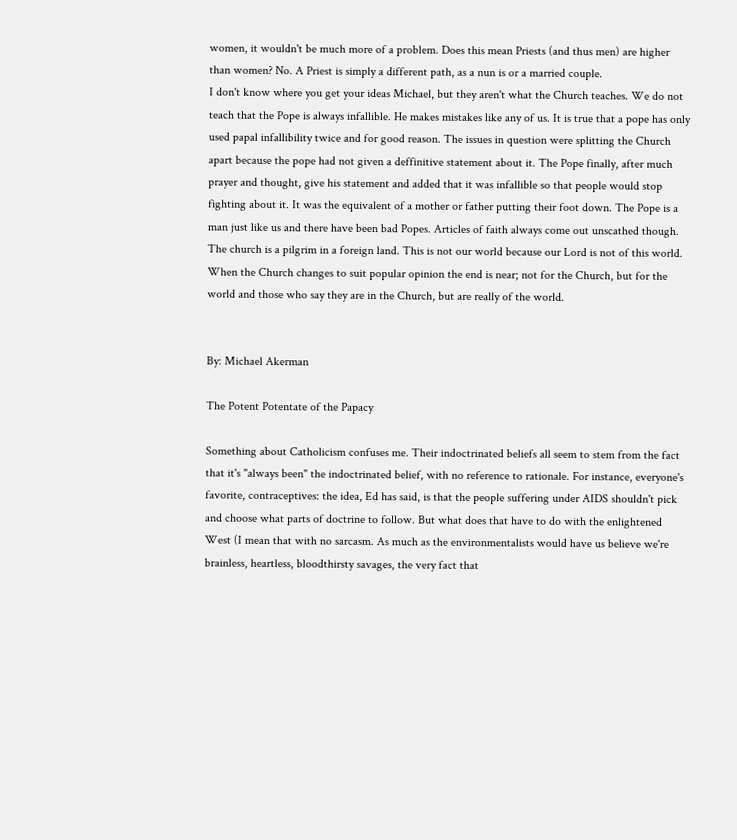women, it wouldn't be much more of a problem. Does this mean Priests (and thus men) are higher than women? No. A Priest is simply a different path, as a nun is or a married couple.
I don't know where you get your ideas Michael, but they aren't what the Church teaches. We do not teach that the Pope is always infallible. He makes mistakes like any of us. It is true that a pope has only used papal infallibility twice and for good reason. The issues in question were splitting the Church apart because the pope had not given a deffinitive statement about it. The Pope finally, after much prayer and thought, give his statement and added that it was infallible so that people would stop fighting about it. It was the equivalent of a mother or father putting their foot down. The Pope is a man just like us and there have been bad Popes. Articles of faith always come out unscathed though.
The church is a pilgrim in a foreign land. This is not our world because our Lord is not of this world. When the Church changes to suit popular opinion the end is near; not for the Church, but for the world and those who say they are in the Church, but are really of the world.


By: Michael Akerman

The Potent Potentate of the Papacy

Something about Catholicism confuses me. Their indoctrinated beliefs all seem to stem from the fact that it's "always been" the indoctrinated belief, with no reference to rationale. For instance, everyone's favorite, contraceptives: the idea, Ed has said, is that the people suffering under AIDS shouldn't pick and choose what parts of doctrine to follow. But what does that have to do with the enlightened West (I mean that with no sarcasm. As much as the environmentalists would have us believe we're brainless, heartless, bloodthirsty savages, the very fact that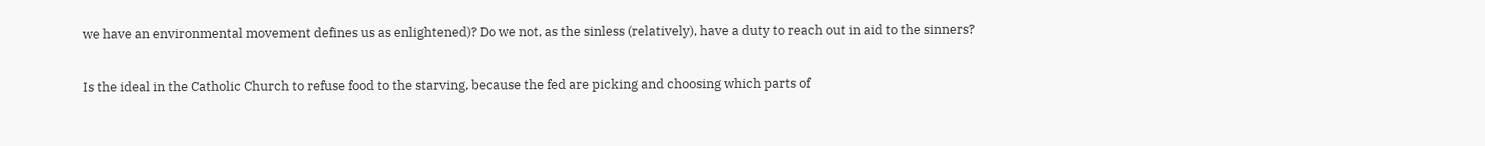we have an environmental movement defines us as enlightened)? Do we not, as the sinless (relatively), have a duty to reach out in aid to the sinners?

Is the ideal in the Catholic Church to refuse food to the starving, because the fed are picking and choosing which parts of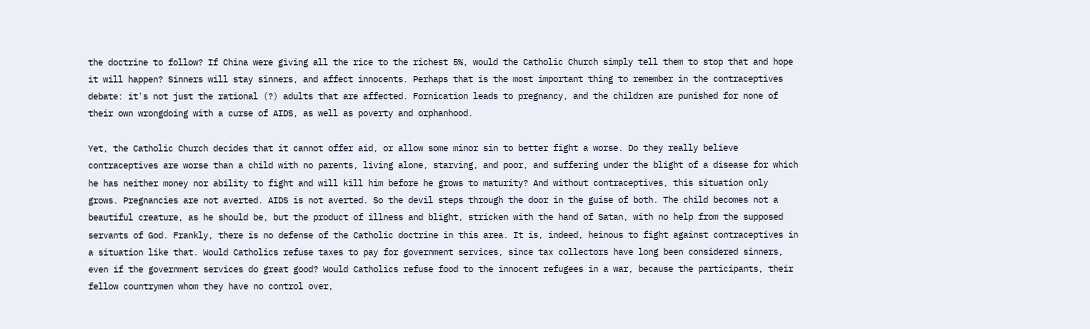the doctrine to follow? If China were giving all the rice to the richest 5%, would the Catholic Church simply tell them to stop that and hope it will happen? Sinners will stay sinners, and affect innocents. Perhaps that is the most important thing to remember in the contraceptives debate: it's not just the rational (?) adults that are affected. Fornication leads to pregnancy, and the children are punished for none of their own wrongdoing with a curse of AIDS, as well as poverty and orphanhood.

Yet, the Catholic Church decides that it cannot offer aid, or allow some minor sin to better fight a worse. Do they really believe contraceptives are worse than a child with no parents, living alone, starving, and poor, and suffering under the blight of a disease for which he has neither money nor ability to fight and will kill him before he grows to maturity? And without contraceptives, this situation only grows. Pregnancies are not averted. AIDS is not averted. So the devil steps through the door in the guise of both. The child becomes not a beautiful creature, as he should be, but the product of illness and blight, stricken with the hand of Satan, with no help from the supposed servants of God. Frankly, there is no defense of the Catholic doctrine in this area. It is, indeed, heinous to fight against contraceptives in a situation like that. Would Catholics refuse taxes to pay for government services, since tax collectors have long been considered sinners, even if the government services do great good? Would Catholics refuse food to the innocent refugees in a war, because the participants, their fellow countrymen whom they have no control over,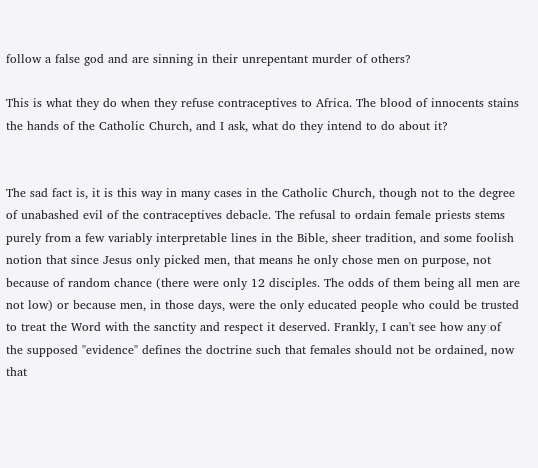follow a false god and are sinning in their unrepentant murder of others?

This is what they do when they refuse contraceptives to Africa. The blood of innocents stains the hands of the Catholic Church, and I ask, what do they intend to do about it?


The sad fact is, it is this way in many cases in the Catholic Church, though not to the degree of unabashed evil of the contraceptives debacle. The refusal to ordain female priests stems purely from a few variably interpretable lines in the Bible, sheer tradition, and some foolish notion that since Jesus only picked men, that means he only chose men on purpose, not because of random chance (there were only 12 disciples. The odds of them being all men are not low) or because men, in those days, were the only educated people who could be trusted to treat the Word with the sanctity and respect it deserved. Frankly, I can't see how any of the supposed "evidence" defines the doctrine such that females should not be ordained, now that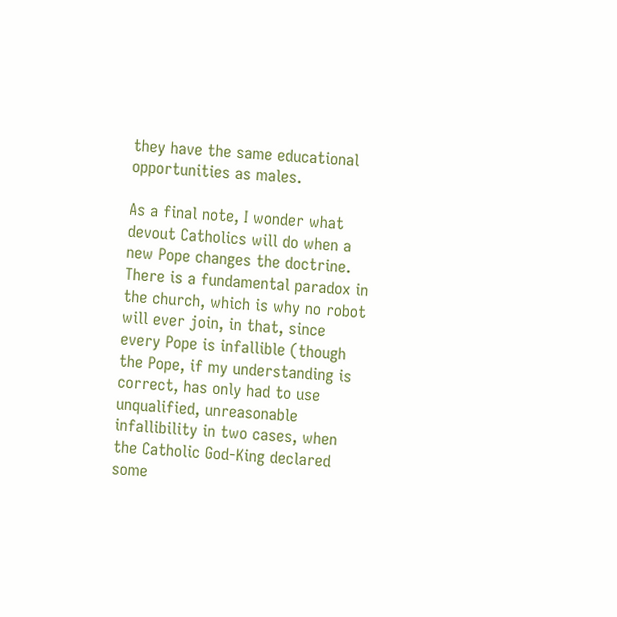they have the same educational opportunities as males.

As a final note, I wonder what devout Catholics will do when a new Pope changes the doctrine. There is a fundamental paradox in the church, which is why no robot will ever join, in that, since every Pope is infallible (though the Pope, if my understanding is correct, has only had to use unqualified, unreasonable infallibility in two cases, when the Catholic God-King declared some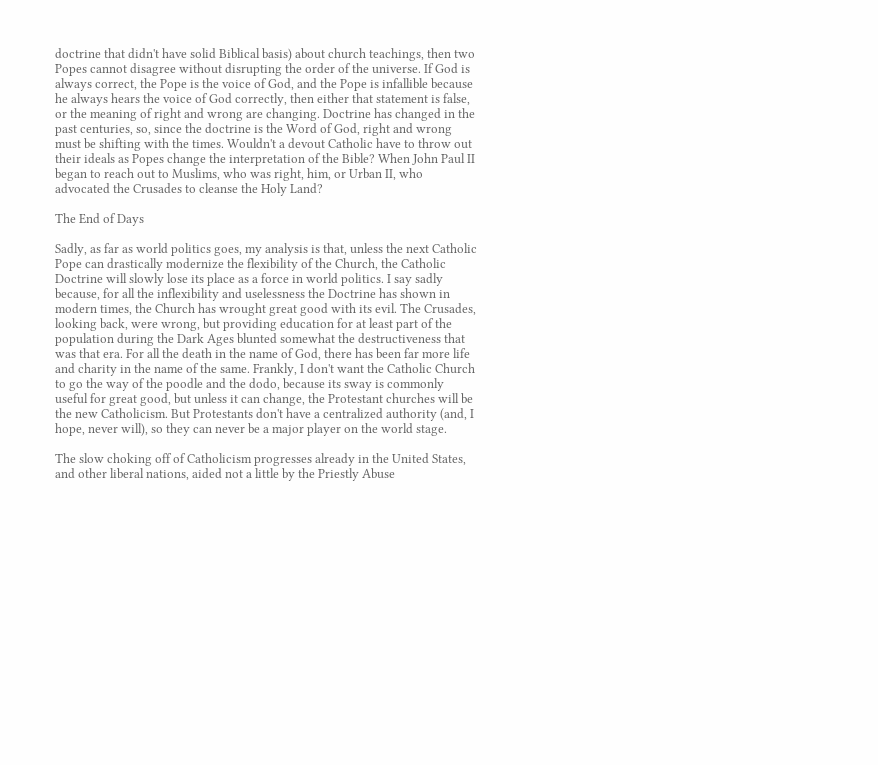doctrine that didn't have solid Biblical basis) about church teachings, then two Popes cannot disagree without disrupting the order of the universe. If God is always correct, the Pope is the voice of God, and the Pope is infallible because he always hears the voice of God correctly, then either that statement is false, or the meaning of right and wrong are changing. Doctrine has changed in the past centuries, so, since the doctrine is the Word of God, right and wrong must be shifting with the times. Wouldn't a devout Catholic have to throw out their ideals as Popes change the interpretation of the Bible? When John Paul II began to reach out to Muslims, who was right, him, or Urban II, who advocated the Crusades to cleanse the Holy Land?

The End of Days

Sadly, as far as world politics goes, my analysis is that, unless the next Catholic Pope can drastically modernize the flexibility of the Church, the Catholic Doctrine will slowly lose its place as a force in world politics. I say sadly because, for all the inflexibility and uselessness the Doctrine has shown in modern times, the Church has wrought great good with its evil. The Crusades, looking back, were wrong, but providing education for at least part of the population during the Dark Ages blunted somewhat the destructiveness that was that era. For all the death in the name of God, there has been far more life and charity in the name of the same. Frankly, I don't want the Catholic Church to go the way of the poodle and the dodo, because its sway is commonly useful for great good, but unless it can change, the Protestant churches will be the new Catholicism. But Protestants don't have a centralized authority (and, I hope, never will), so they can never be a major player on the world stage.

The slow choking off of Catholicism progresses already in the United States, and other liberal nations, aided not a little by the Priestly Abuse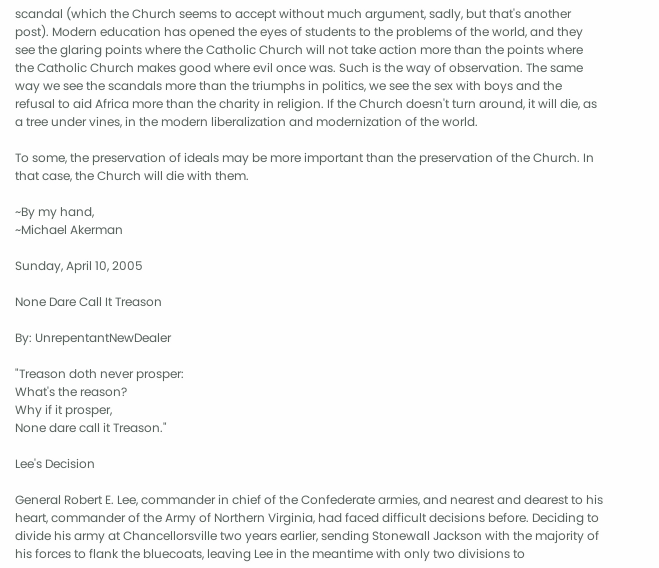scandal (which the Church seems to accept without much argument, sadly, but that's another post). Modern education has opened the eyes of students to the problems of the world, and they see the glaring points where the Catholic Church will not take action more than the points where the Catholic Church makes good where evil once was. Such is the way of observation. The same way we see the scandals more than the triumphs in politics, we see the sex with boys and the refusal to aid Africa more than the charity in religion. If the Church doesn't turn around, it will die, as a tree under vines, in the modern liberalization and modernization of the world.

To some, the preservation of ideals may be more important than the preservation of the Church. In that case, the Church will die with them.

~By my hand,
~Michael Akerman

Sunday, April 10, 2005

None Dare Call It Treason

By: UnrepentantNewDealer

"Treason doth never prosper:
What's the reason?
Why if it prosper,
None dare call it Treason."

Lee's Decision

General Robert E. Lee, commander in chief of the Confederate armies, and nearest and dearest to his heart, commander of the Army of Northern Virginia, had faced difficult decisions before. Deciding to divide his army at Chancellorsville two years earlier, sending Stonewall Jackson with the majority of his forces to flank the bluecoats, leaving Lee in the meantime with only two divisions to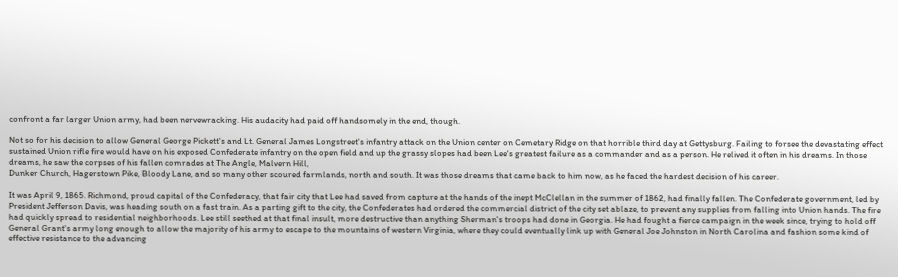confront a far larger Union army, had been nervewracking. His audacity had paid off handsomely in the end, though.

Not so for his decision to allow General George Pickett's and Lt. General James Longstreet's infantry attack on the Union center on Cemetary Ridge on that horrible third day at Gettysburg. Failing to forsee the devastating effect sustained Union rifle fire would have on his exposed Confederate infantry on the open field and up the grassy slopes had been Lee's greatest failure as a commander and as a person. He relived it often in his dreams. In those dreams, he saw the corpses of his fallen comrades at The Angle, Malvern Hill,
Dunker Church, Hagerstown Pike, Bloody Lane, and so many other scoured farmlands, north and south. It was those dreams that came back to him now, as he faced the hardest decision of his career.

It was April 9, 1865. Richmond, proud capital of the Confederacy, that fair city that Lee had saved from capture at the hands of the inept McClellan in the summer of 1862, had finally fallen. The Confederate government, led by President Jefferson Davis, was heading south on a fast train. As a parting gift to the city, the Confederates had ordered the commercial district of the city set ablaze, to prevent any supplies from falling into Union hands. The fire had quickly spread to residential neighborhoods. Lee still seethed at that final insult, more destructive than anything Sherman's troops had done in Georgia. He had fought a fierce campaign in the week since, trying to hold off General Grant's army long enough to allow the majority of his army to escape to the mountains of western Virginia, where they could eventually link up with General Joe Johnston in North Carolina and fashion some kind of effective resistance to the advancing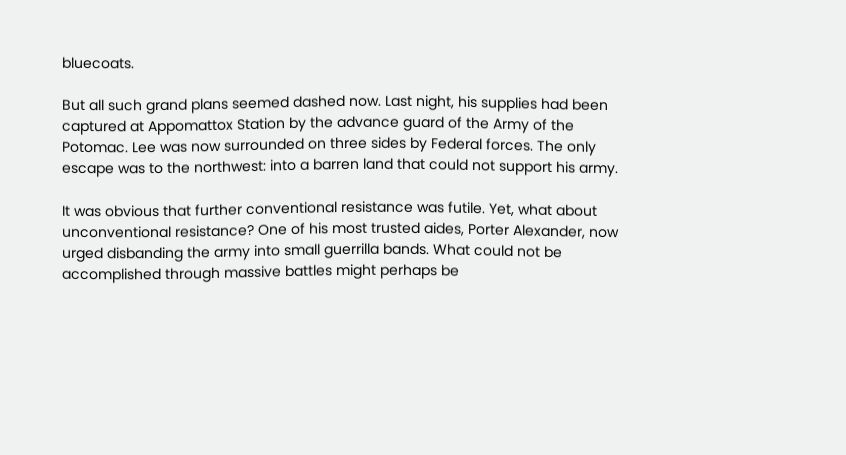bluecoats.

But all such grand plans seemed dashed now. Last night, his supplies had been captured at Appomattox Station by the advance guard of the Army of the Potomac. Lee was now surrounded on three sides by Federal forces. The only escape was to the northwest: into a barren land that could not support his army.

It was obvious that further conventional resistance was futile. Yet, what about unconventional resistance? One of his most trusted aides, Porter Alexander, now urged disbanding the army into small guerrilla bands. What could not be accomplished through massive battles might perhaps be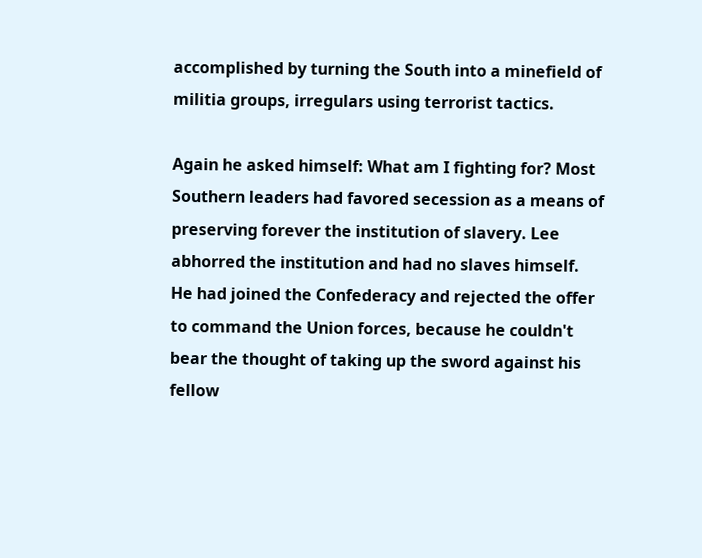accomplished by turning the South into a minefield of militia groups, irregulars using terrorist tactics.

Again he asked himself: What am I fighting for? Most Southern leaders had favored secession as a means of preserving forever the institution of slavery. Lee abhorred the institution and had no slaves himself. He had joined the Confederacy and rejected the offer to command the Union forces, because he couldn't bear the thought of taking up the sword against his fellow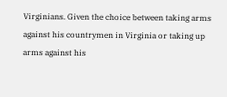Virginians. Given the choice between taking arms against his countrymen in Virginia or taking up arms against his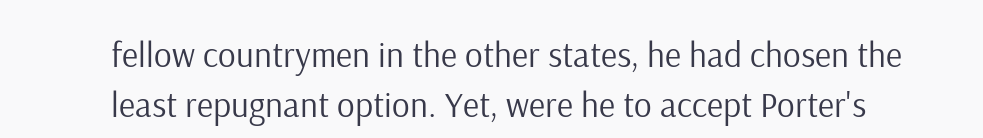fellow countrymen in the other states, he had chosen the least repugnant option. Yet, were he to accept Porter's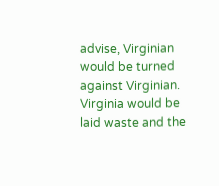advise, Virginian would be turned against Virginian. Virginia would be laid waste and the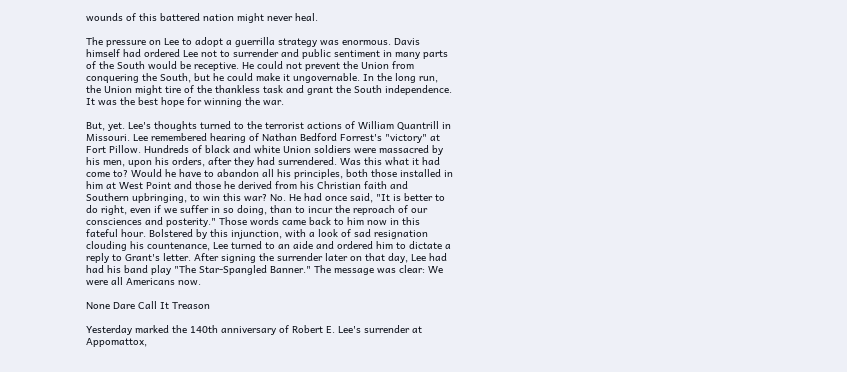wounds of this battered nation might never heal.

The pressure on Lee to adopt a guerrilla strategy was enormous. Davis himself had ordered Lee not to surrender and public sentiment in many parts of the South would be receptive. He could not prevent the Union from conquering the South, but he could make it ungovernable. In the long run, the Union might tire of the thankless task and grant the South independence. It was the best hope for winning the war.

But, yet. Lee's thoughts turned to the terrorist actions of William Quantrill in Missouri. Lee remembered hearing of Nathan Bedford Forrest's "victory" at Fort Pillow. Hundreds of black and white Union soldiers were massacred by his men, upon his orders, after they had surrendered. Was this what it had come to? Would he have to abandon all his principles, both those installed in him at West Point and those he derived from his Christian faith and Southern upbringing, to win this war? No. He had once said, "It is better to do right, even if we suffer in so doing, than to incur the reproach of our consciences and posterity." Those words came back to him now in this fateful hour. Bolstered by this injunction, with a look of sad resignation clouding his countenance, Lee turned to an aide and ordered him to dictate a reply to Grant's letter. After signing the surrender later on that day, Lee had had his band play "The Star-Spangled Banner." The message was clear: We were all Americans now.

None Dare Call It Treason

Yesterday marked the 140th anniversary of Robert E. Lee's surrender at Appomattox,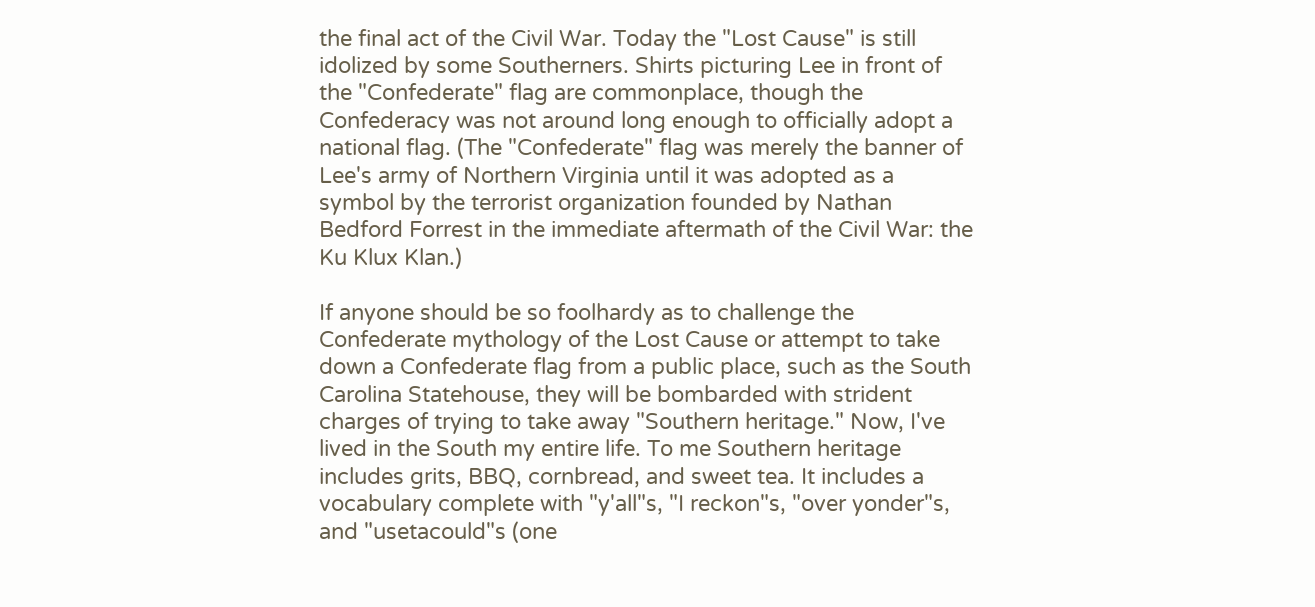the final act of the Civil War. Today the "Lost Cause" is still idolized by some Southerners. Shirts picturing Lee in front of the "Confederate" flag are commonplace, though the Confederacy was not around long enough to officially adopt a national flag. (The "Confederate" flag was merely the banner of Lee's army of Northern Virginia until it was adopted as a symbol by the terrorist organization founded by Nathan Bedford Forrest in the immediate aftermath of the Civil War: the Ku Klux Klan.)

If anyone should be so foolhardy as to challenge the Confederate mythology of the Lost Cause or attempt to take down a Confederate flag from a public place, such as the South Carolina Statehouse, they will be bombarded with strident charges of trying to take away "Southern heritage." Now, I've lived in the South my entire life. To me Southern heritage includes grits, BBQ, cornbread, and sweet tea. It includes a vocabulary complete with "y'all"s, "I reckon"s, "over yonder"s, and "usetacould"s (one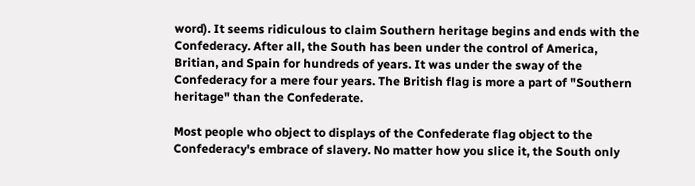word). It seems ridiculous to claim Southern heritage begins and ends with the Confederacy. After all, the South has been under the control of America, Britian, and Spain for hundreds of years. It was under the sway of the Confederacy for a mere four years. The British flag is more a part of "Southern heritage" than the Confederate.

Most people who object to displays of the Confederate flag object to the Confederacy's embrace of slavery. No matter how you slice it, the South only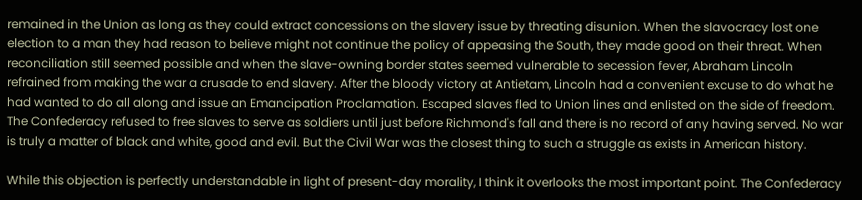remained in the Union as long as they could extract concessions on the slavery issue by threating disunion. When the slavocracy lost one election to a man they had reason to believe might not continue the policy of appeasing the South, they made good on their threat. When reconciliation still seemed possible and when the slave-owning border states seemed vulnerable to secession fever, Abraham Lincoln refrained from making the war a crusade to end slavery. After the bloody victory at Antietam, Lincoln had a convenient excuse to do what he had wanted to do all along and issue an Emancipation Proclamation. Escaped slaves fled to Union lines and enlisted on the side of freedom. The Confederacy refused to free slaves to serve as soldiers until just before Richmond's fall and there is no record of any having served. No war is truly a matter of black and white, good and evil. But the Civil War was the closest thing to such a struggle as exists in American history.

While this objection is perfectly understandable in light of present-day morality, I think it overlooks the most important point. The Confederacy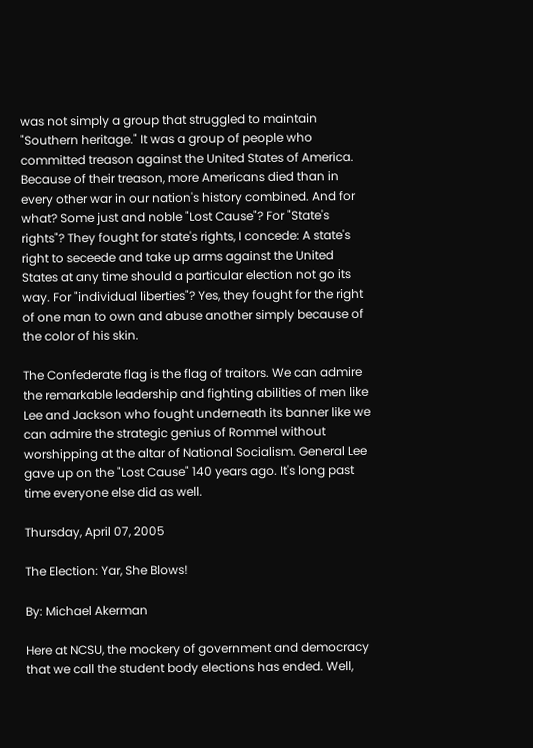was not simply a group that struggled to maintain "Southern heritage." It was a group of people who committed treason against the United States of America. Because of their treason, more Americans died than in every other war in our nation's history combined. And for what? Some just and noble "Lost Cause"? For "State's rights"? They fought for state's rights, I concede: A state's right to seceede and take up arms against the United States at any time should a particular election not go its way. For "individual liberties"? Yes, they fought for the right of one man to own and abuse another simply because of the color of his skin.

The Confederate flag is the flag of traitors. We can admire the remarkable leadership and fighting abilities of men like Lee and Jackson who fought underneath its banner like we can admire the strategic genius of Rommel without worshipping at the altar of National Socialism. General Lee gave up on the "Lost Cause" 140 years ago. It's long past time everyone else did as well.

Thursday, April 07, 2005

The Election: Yar, She Blows!

By: Michael Akerman

Here at NCSU, the mockery of government and democracy that we call the student body elections has ended. Well,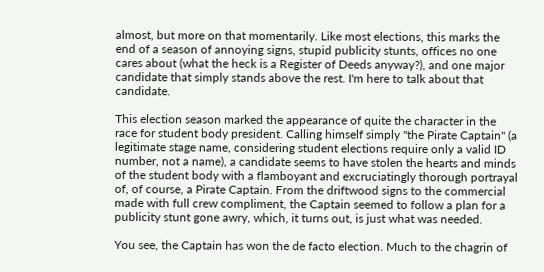almost, but more on that momentarily. Like most elections, this marks the end of a season of annoying signs, stupid publicity stunts, offices no one cares about (what the heck is a Register of Deeds anyway?), and one major candidate that simply stands above the rest. I'm here to talk about that candidate.

This election season marked the appearance of quite the character in the race for student body president. Calling himself simply "the Pirate Captain" (a legitimate stage name, considering student elections require only a valid ID number, not a name), a candidate seems to have stolen the hearts and minds of the student body with a flamboyant and excruciatingly thorough portrayal of, of course, a Pirate Captain. From the driftwood signs to the commercial made with full crew compliment, the Captain seemed to follow a plan for a publicity stunt gone awry, which, it turns out, is just what was needed.

You see, the Captain has won the de facto election. Much to the chagrin of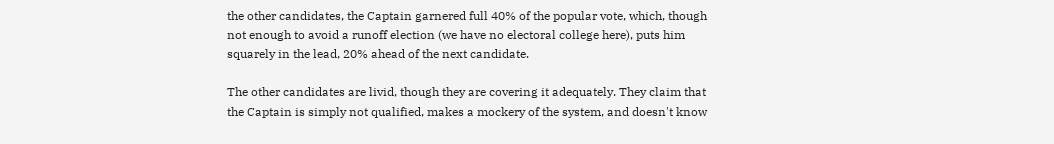the other candidates, the Captain garnered full 40% of the popular vote, which, though not enough to avoid a runoff election (we have no electoral college here), puts him squarely in the lead, 20% ahead of the next candidate.

The other candidates are livid, though they are covering it adequately. They claim that the Captain is simply not qualified, makes a mockery of the system, and doesn't know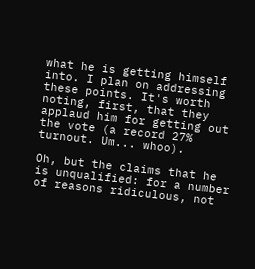what he is getting himself into. I plan on addressing these points. It's worth noting, first, that they applaud him for getting out the vote (a record 27% turnout. Um... whoo).

Oh, but the claims that he is unqualified: for a number of reasons ridiculous, not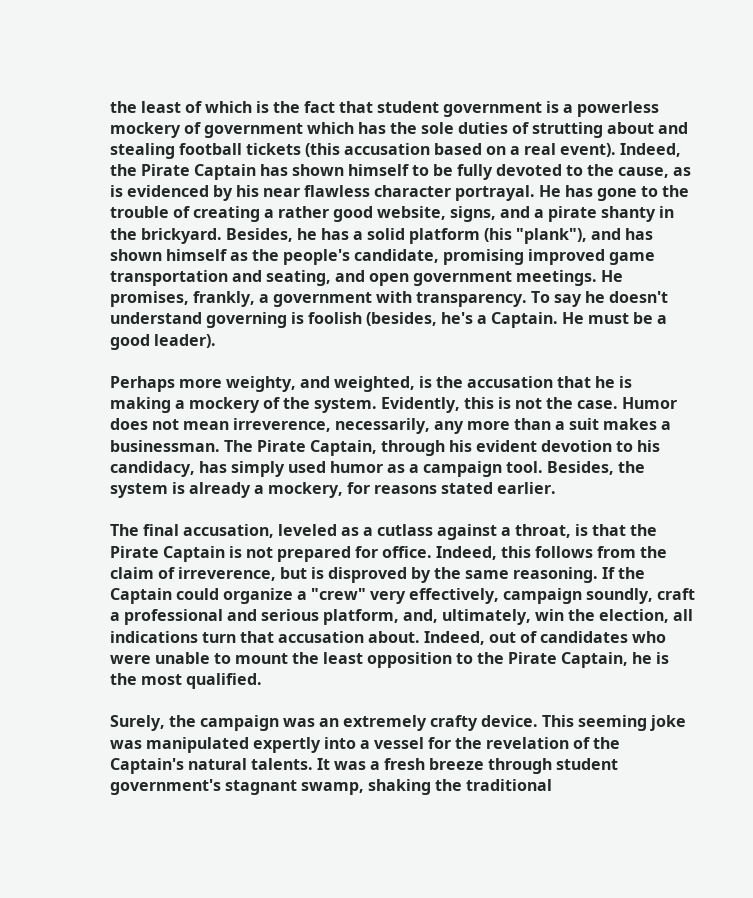the least of which is the fact that student government is a powerless mockery of government which has the sole duties of strutting about and stealing football tickets (this accusation based on a real event). Indeed, the Pirate Captain has shown himself to be fully devoted to the cause, as is evidenced by his near flawless character portrayal. He has gone to the trouble of creating a rather good website, signs, and a pirate shanty in the brickyard. Besides, he has a solid platform (his "plank"), and has shown himself as the people's candidate, promising improved game transportation and seating, and open government meetings. He promises, frankly, a government with transparency. To say he doesn't understand governing is foolish (besides, he's a Captain. He must be a good leader).

Perhaps more weighty, and weighted, is the accusation that he is making a mockery of the system. Evidently, this is not the case. Humor does not mean irreverence, necessarily, any more than a suit makes a businessman. The Pirate Captain, through his evident devotion to his candidacy, has simply used humor as a campaign tool. Besides, the system is already a mockery, for reasons stated earlier.

The final accusation, leveled as a cutlass against a throat, is that the Pirate Captain is not prepared for office. Indeed, this follows from the claim of irreverence, but is disproved by the same reasoning. If the Captain could organize a "crew" very effectively, campaign soundly, craft a professional and serious platform, and, ultimately, win the election, all indications turn that accusation about. Indeed, out of candidates who were unable to mount the least opposition to the Pirate Captain, he is the most qualified.

Surely, the campaign was an extremely crafty device. This seeming joke was manipulated expertly into a vessel for the revelation of the Captain's natural talents. It was a fresh breeze through student government's stagnant swamp, shaking the traditional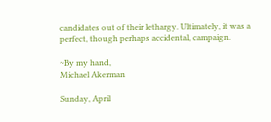candidates out of their lethargy. Ultimately, it was a perfect, though perhaps accidental, campaign.

~By my hand,
Michael Akerman

Sunday, April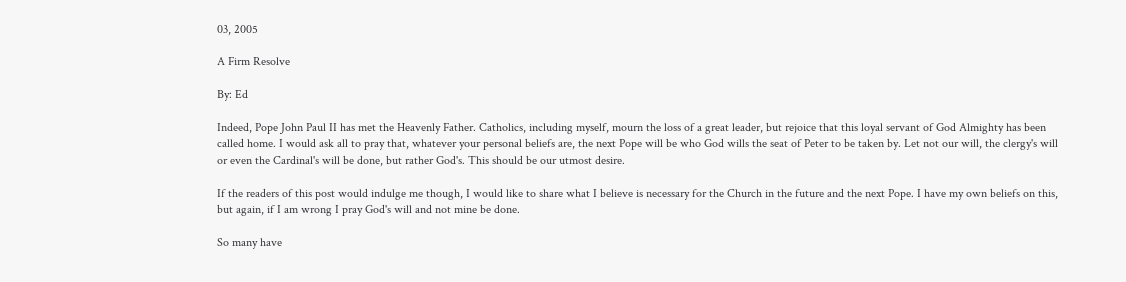03, 2005

A Firm Resolve

By: Ed

Indeed, Pope John Paul II has met the Heavenly Father. Catholics, including myself, mourn the loss of a great leader, but rejoice that this loyal servant of God Almighty has been called home. I would ask all to pray that, whatever your personal beliefs are, the next Pope will be who God wills the seat of Peter to be taken by. Let not our will, the clergy's will or even the Cardinal's will be done, but rather God's. This should be our utmost desire.

If the readers of this post would indulge me though, I would like to share what I believe is necessary for the Church in the future and the next Pope. I have my own beliefs on this, but again, if I am wrong I pray God's will and not mine be done.

So many have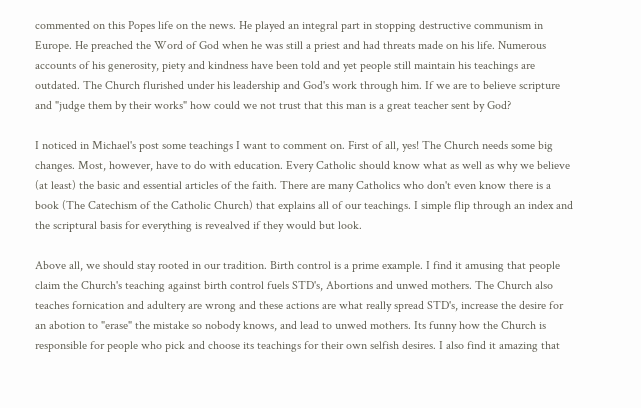commented on this Popes life on the news. He played an integral part in stopping destructive communism in Europe. He preached the Word of God when he was still a priest and had threats made on his life. Numerous accounts of his generosity, piety and kindness have been told and yet people still maintain his teachings are outdated. The Church flurished under his leadership and God's work through him. If we are to believe scripture and "judge them by their works" how could we not trust that this man is a great teacher sent by God?

I noticed in Michael's post some teachings I want to comment on. First of all, yes! The Church needs some big changes. Most, however, have to do with education. Every Catholic should know what as well as why we believe (at least) the basic and essential articles of the faith. There are many Catholics who don't even know there is a book (The Catechism of the Catholic Church) that explains all of our teachings. I simple flip through an index and the scriptural basis for everything is revealved if they would but look.

Above all, we should stay rooted in our tradition. Birth control is a prime example. I find it amusing that people claim the Church's teaching against birth control fuels STD's, Abortions and unwed mothers. The Church also teaches fornication and adultery are wrong and these actions are what really spread STD's, increase the desire for an abotion to "erase" the mistake so nobody knows, and lead to unwed mothers. Its funny how the Church is responsible for people who pick and choose its teachings for their own selfish desires. I also find it amazing that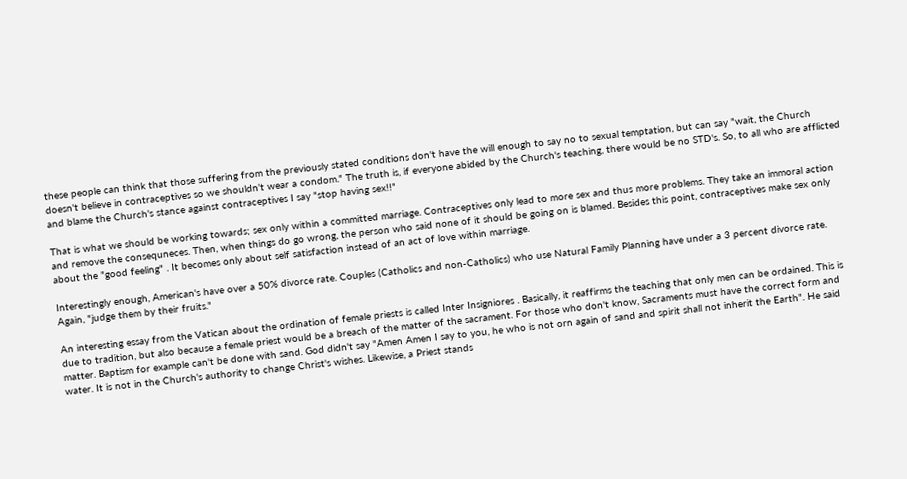these people can think that those suffering from the previously stated conditions don't have the will enough to say no to sexual temptation, but can say "wait, the Church doesn't believe in contraceptives so we shouldn't wear a condom." The truth is, if everyone abided by the Church's teaching, there would be no STD's. So, to all who are afflicted and blame the Church's stance against contraceptives I say "stop having sex!!"

That is what we should be working towards; sex only within a committed marriage. Contraceptives only lead to more sex and thus more problems. They take an immoral action and remove the consequneces. Then, when things do go wrong, the person who said none of it should be going on is blamed. Besides this point, contraceptives make sex only about the "good feeling" . It becomes only about self satisfaction instead of an act of love within marriage.

Interestingly enough, American's have over a 50% divorce rate. Couples (Catholics and non-Catholics) who use Natural Family Planning have under a 3 percent divorce rate. Again, "judge them by their fruits."

An interesting essay from the Vatican about the ordination of female priests is called Inter Insigniores . Basically, it reaffirms the teaching that only men can be ordained. This is due to tradition, but also because a female priest would be a breach of the matter of the sacrament. For those who don't know, Sacraments must have the correct form and matter. Baptism for example can't be done with sand. God didn't say "Amen Amen I say to you, he who is not orn again of sand and spirit shall not inherit the Earth". He said water. It is not in the Church's authority to change Christ's wishes. Likewise, a Priest stands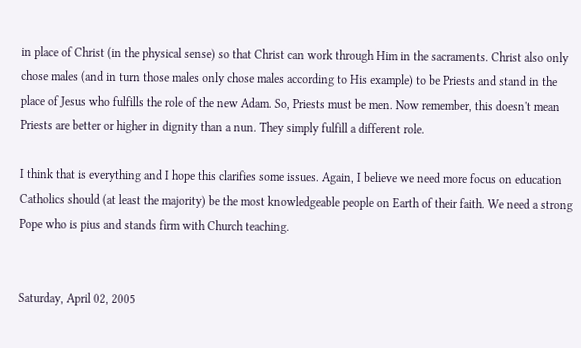in place of Christ (in the physical sense) so that Christ can work through Him in the sacraments. Christ also only chose males (and in turn those males only chose males according to His example) to be Priests and stand in the place of Jesus who fulfills the role of the new Adam. So, Priests must be men. Now remember, this doesn't mean Priests are better or higher in dignity than a nun. They simply fulfill a different role.

I think that is everything and I hope this clarifies some issues. Again, I believe we need more focus on education Catholics should (at least the majority) be the most knowledgeable people on Earth of their faith. We need a strong Pope who is pius and stands firm with Church teaching.


Saturday, April 02, 2005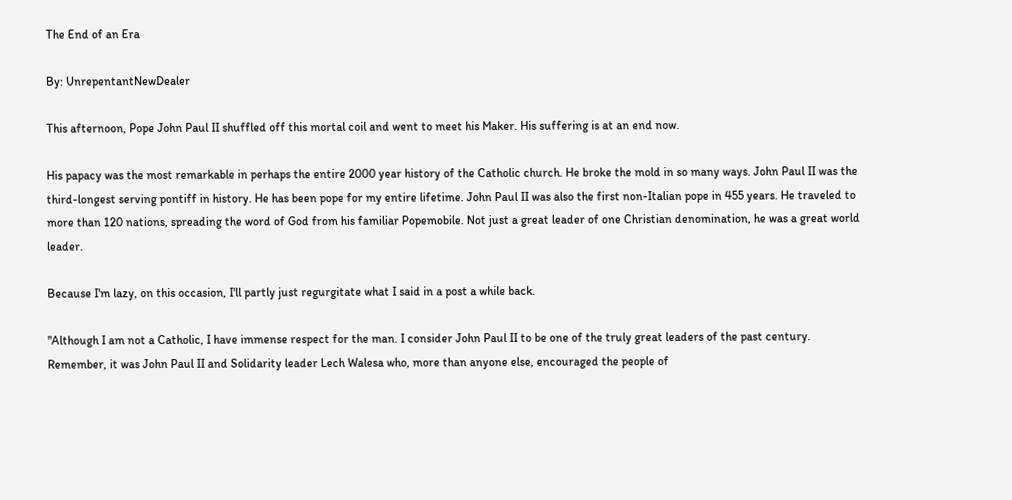The End of an Era

By: UnrepentantNewDealer

This afternoon, Pope John Paul II shuffled off this mortal coil and went to meet his Maker. His suffering is at an end now.

His papacy was the most remarkable in perhaps the entire 2000 year history of the Catholic church. He broke the mold in so many ways. John Paul II was the third-longest serving pontiff in history. He has been pope for my entire lifetime. John Paul II was also the first non-Italian pope in 455 years. He traveled to more than 120 nations, spreading the word of God from his familiar Popemobile. Not just a great leader of one Christian denomination, he was a great world leader.

Because I'm lazy, on this occasion, I'll partly just regurgitate what I said in a post a while back.

"Although I am not a Catholic, I have immense respect for the man. I consider John Paul II to be one of the truly great leaders of the past century. Remember, it was John Paul II and Solidarity leader Lech Walesa who, more than anyone else, encouraged the people of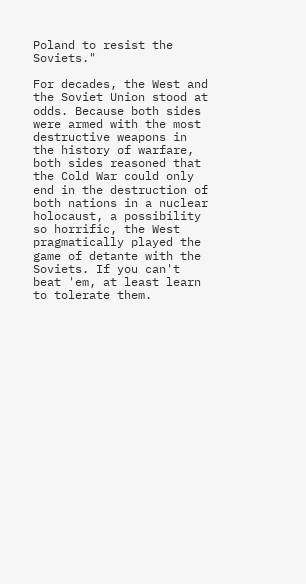Poland to resist the Soviets."

For decades, the West and the Soviet Union stood at odds. Because both sides were armed with the most destructive weapons in the history of warfare, both sides reasoned that the Cold War could only end in the destruction of both nations in a nuclear holocaust, a possibility so horrific, the West pragmatically played the game of detante with the Soviets. If you can't beat 'em, at least learn to tolerate them.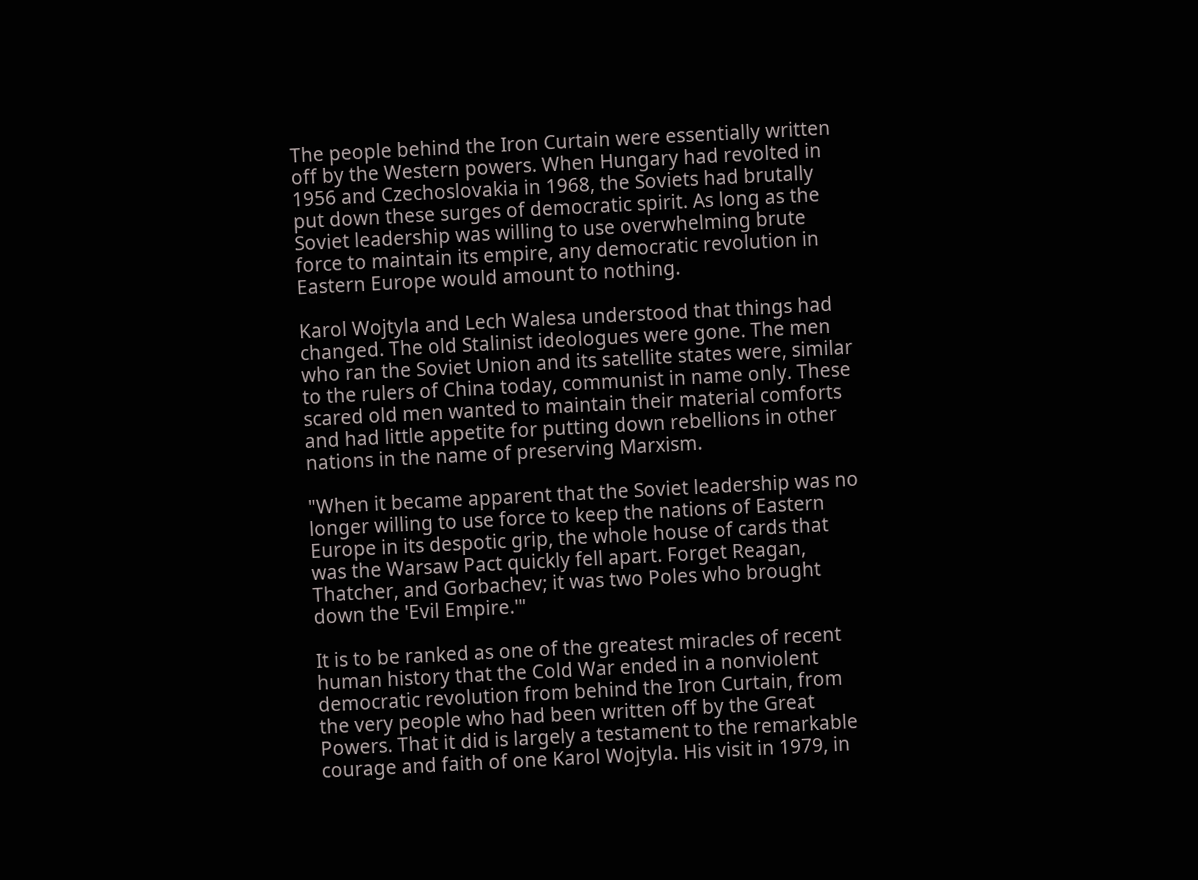The people behind the Iron Curtain were essentially written off by the Western powers. When Hungary had revolted in 1956 and Czechoslovakia in 1968, the Soviets had brutally put down these surges of democratic spirit. As long as the Soviet leadership was willing to use overwhelming brute force to maintain its empire, any democratic revolution in Eastern Europe would amount to nothing.

Karol Wojtyla and Lech Walesa understood that things had changed. The old Stalinist ideologues were gone. The men who ran the Soviet Union and its satellite states were, similar to the rulers of China today, communist in name only. These scared old men wanted to maintain their material comforts and had little appetite for putting down rebellions in other nations in the name of preserving Marxism.

"When it became apparent that the Soviet leadership was no longer willing to use force to keep the nations of Eastern Europe in its despotic grip, the whole house of cards that was the Warsaw Pact quickly fell apart. Forget Reagan, Thatcher, and Gorbachev; it was two Poles who brought down the 'Evil Empire.'"

It is to be ranked as one of the greatest miracles of recent human history that the Cold War ended in a nonviolent democratic revolution from behind the Iron Curtain, from the very people who had been written off by the Great Powers. That it did is largely a testament to the remarkable courage and faith of one Karol Wojtyla. His visit in 1979, in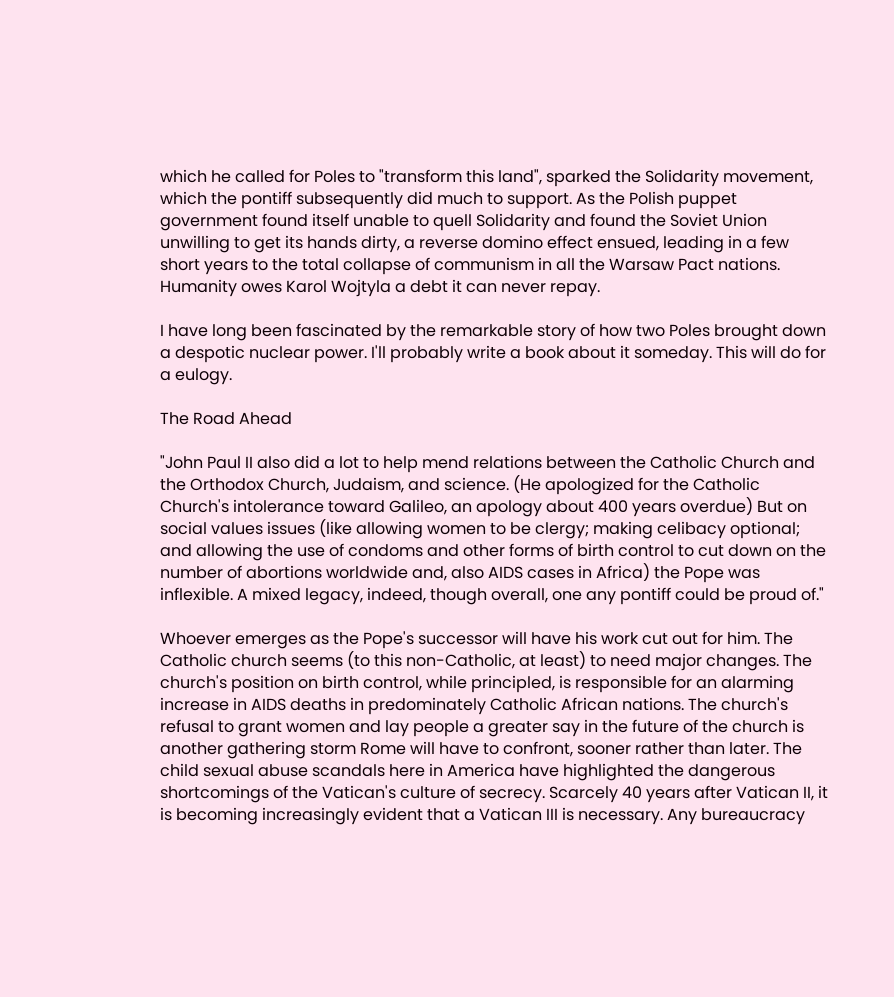which he called for Poles to "transform this land", sparked the Solidarity movement, which the pontiff subsequently did much to support. As the Polish puppet government found itself unable to quell Solidarity and found the Soviet Union unwilling to get its hands dirty, a reverse domino effect ensued, leading in a few short years to the total collapse of communism in all the Warsaw Pact nations. Humanity owes Karol Wojtyla a debt it can never repay.

I have long been fascinated by the remarkable story of how two Poles brought down a despotic nuclear power. I'll probably write a book about it someday. This will do for a eulogy.

The Road Ahead

"John Paul II also did a lot to help mend relations between the Catholic Church and the Orthodox Church, Judaism, and science. (He apologized for the Catholic Church's intolerance toward Galileo, an apology about 400 years overdue) But on social values issues (like allowing women to be clergy; making celibacy optional; and allowing the use of condoms and other forms of birth control to cut down on the number of abortions worldwide and, also AIDS cases in Africa) the Pope was inflexible. A mixed legacy, indeed, though overall, one any pontiff could be proud of."

Whoever emerges as the Pope's successor will have his work cut out for him. The Catholic church seems (to this non-Catholic, at least) to need major changes. The church's position on birth control, while principled, is responsible for an alarming increase in AIDS deaths in predominately Catholic African nations. The church's refusal to grant women and lay people a greater say in the future of the church is another gathering storm Rome will have to confront, sooner rather than later. The child sexual abuse scandals here in America have highlighted the dangerous shortcomings of the Vatican's culture of secrecy. Scarcely 40 years after Vatican II, it is becoming increasingly evident that a Vatican III is necessary. Any bureaucracy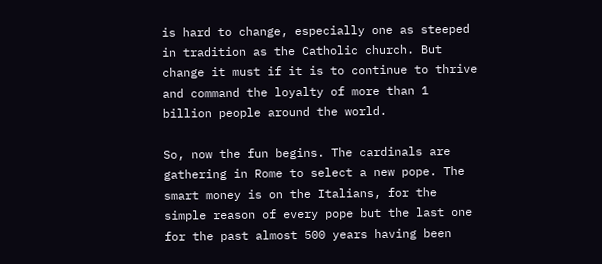is hard to change, especially one as steeped in tradition as the Catholic church. But change it must if it is to continue to thrive and command the loyalty of more than 1 billion people around the world.

So, now the fun begins. The cardinals are gathering in Rome to select a new pope. The smart money is on the Italians, for the simple reason of every pope but the last one for the past almost 500 years having been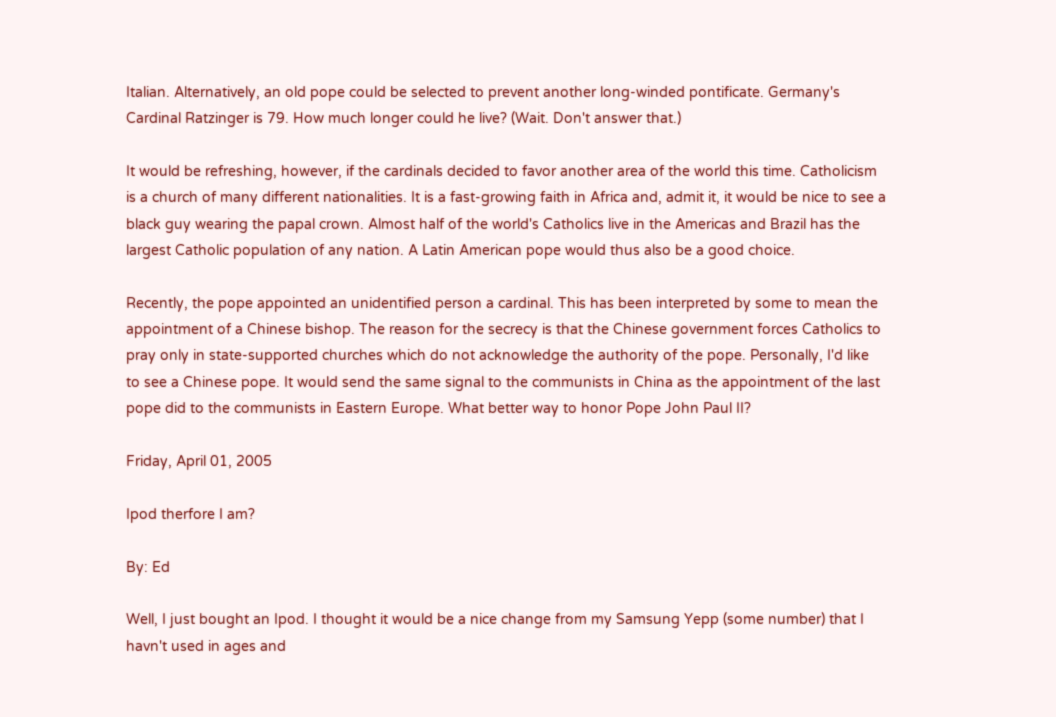Italian. Alternatively, an old pope could be selected to prevent another long-winded pontificate. Germany's Cardinal Ratzinger is 79. How much longer could he live? (Wait. Don't answer that.)

It would be refreshing, however, if the cardinals decided to favor another area of the world this time. Catholicism is a church of many different nationalities. It is a fast-growing faith in Africa and, admit it, it would be nice to see a black guy wearing the papal crown. Almost half of the world's Catholics live in the Americas and Brazil has the largest Catholic population of any nation. A Latin American pope would thus also be a good choice.

Recently, the pope appointed an unidentified person a cardinal. This has been interpreted by some to mean the appointment of a Chinese bishop. The reason for the secrecy is that the Chinese government forces Catholics to pray only in state-supported churches which do not acknowledge the authority of the pope. Personally, I'd like to see a Chinese pope. It would send the same signal to the communists in China as the appointment of the last pope did to the communists in Eastern Europe. What better way to honor Pope John Paul II?

Friday, April 01, 2005

Ipod therfore I am?

By: Ed

Well, I just bought an Ipod. I thought it would be a nice change from my Samsung Yepp (some number) that I havn't used in ages and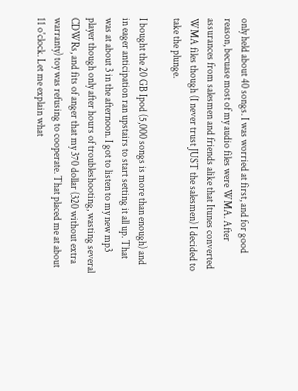only held about 40 songs. I was worried at first, and for good reason, becuase most of my audio files were WMA. After assurances from salesmen and friends alike that Itunes converted WMA files though (I never trust JUST the salesmen) I decided to take the plunge.

I bought the 20 GB Ipod (5,000 songs is more than enough) and in eager anticipation ran upstairs to start setting it all up. That was at about 3 in the afternoon. I got to listen to my new mp3 player though only after hours of troubleshooting, wasting several CDWRs, and fits of anger that my 370 dollar (320 without extra warranty) toy was refusing to cooperate. That placed me at about 11 o'clock. Let me explain what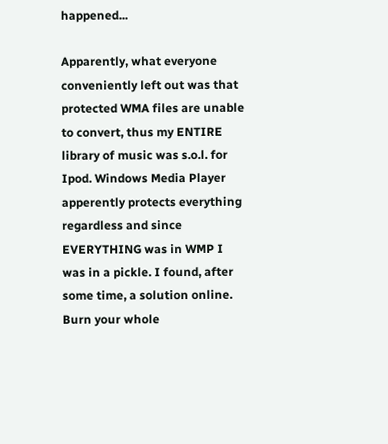happened...

Apparently, what everyone conveniently left out was that protected WMA files are unable to convert, thus my ENTIRE library of music was s.o.l. for Ipod. Windows Media Player apperently protects everything regardless and since EVERYTHING was in WMP I was in a pickle. I found, after some time, a solution online. Burn your whole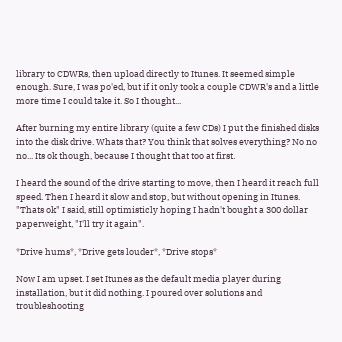library to CDWRs, then upload directly to Itunes. It seemed simple enough. Sure, I was po'ed, but if it only took a couple CDWR's and a little more time I could take it. So I thought...

After burning my entire library (quite a few CDs) I put the finished disks into the disk drive. Whats that? You think that solves everything? No no no... Its ok though, because I thought that too at first.

I heard the sound of the drive starting to move, then I heard it reach full speed. Then I heard it slow and stop, but without opening in Itunes. "Thats ok" I said, still optimisticly hoping I hadn't bought a 300 dollar paperweight, "I'll try it again".

*Drive hums*, *Drive gets louder*, *Drive stops*

Now I am upset. I set Itunes as the default media player during installation, but it did nothing. I poured over solutions and troubleshooting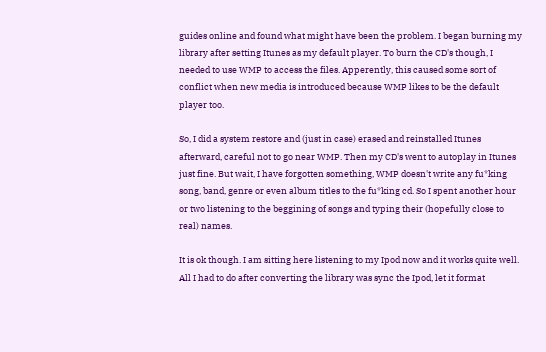guides online and found what might have been the problem. I began burning my library after setting Itunes as my default player. To burn the CD's though, I needed to use WMP to access the files. Apperently, this caused some sort of conflict when new media is introduced because WMP likes to be the default player too.

So, I did a system restore and (just in case) erased and reinstalled Itunes afterward, careful not to go near WMP. Then my CD's went to autoplay in Itunes just fine. But wait, I have forgotten something, WMP doesn't write any fu*king song, band, genre or even album titles to the fu*king cd. So I spent another hour or two listening to the beggining of songs and typing their (hopefully close to real) names.

It is ok though. I am sitting here listening to my Ipod now and it works quite well. All I had to do after converting the library was sync the Ipod, let it format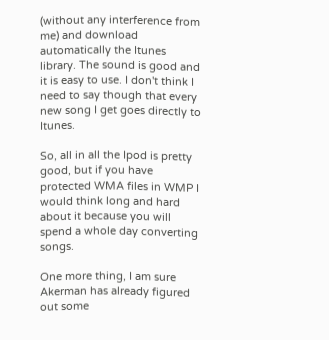(without any interference from me) and download automatically the Itunes library. The sound is good and it is easy to use. I don't think I need to say though that every new song I get goes directly to Itunes.

So, all in all the Ipod is pretty good, but if you have protected WMA files in WMP I would think long and hard about it because you will spend a whole day converting songs.

One more thing, I am sure Akerman has already figured out some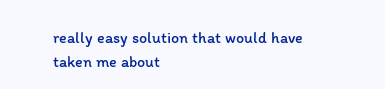really easy solution that would have taken me about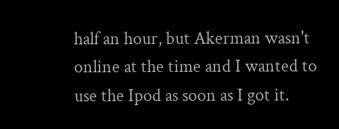half an hour, but Akerman wasn't online at the time and I wanted to use the Ipod as soon as I got it.